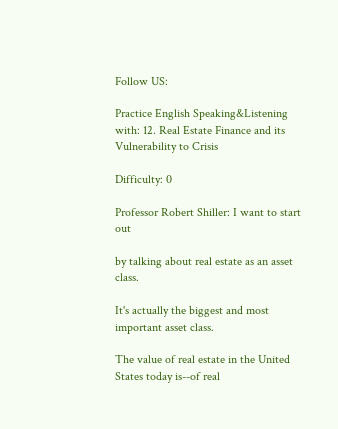Follow US:

Practice English Speaking&Listening with: 12. Real Estate Finance and its Vulnerability to Crisis

Difficulty: 0

Professor Robert Shiller: I want to start out

by talking about real estate as an asset class.

It's actually the biggest and most important asset class.

The value of real estate in the United States today is--of real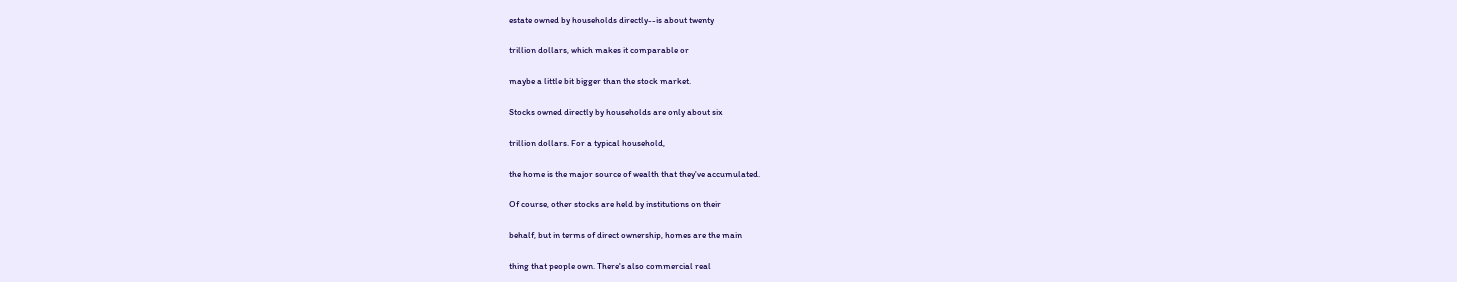estate owned by households directly--is about twenty

trillion dollars, which makes it comparable or

maybe a little bit bigger than the stock market.

Stocks owned directly by households are only about six

trillion dollars. For a typical household,

the home is the major source of wealth that they've accumulated.

Of course, other stocks are held by institutions on their

behalf, but in terms of direct ownership, homes are the main

thing that people own. There's also commercial real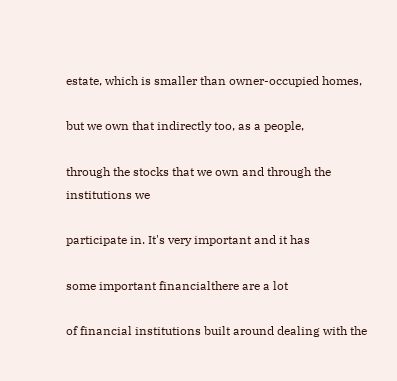estate, which is smaller than owner-occupied homes,

but we own that indirectly too, as a people,

through the stocks that we own and through the institutions we

participate in. It's very important and it has

some important financialthere are a lot

of financial institutions built around dealing with the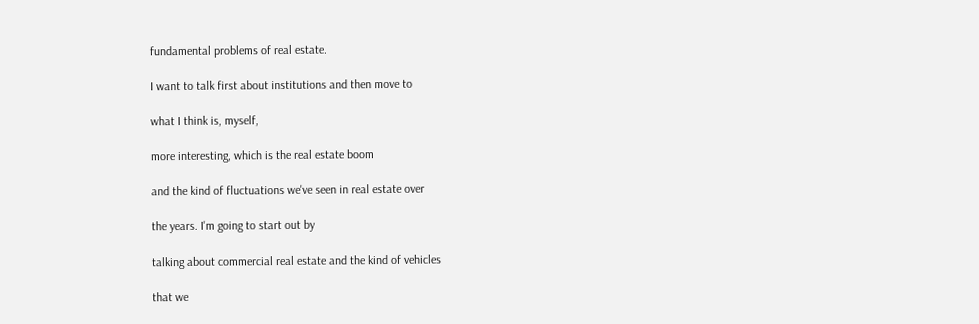fundamental problems of real estate.

I want to talk first about institutions and then move to

what I think is, myself,

more interesting, which is the real estate boom

and the kind of fluctuations we've seen in real estate over

the years. I'm going to start out by

talking about commercial real estate and the kind of vehicles

that we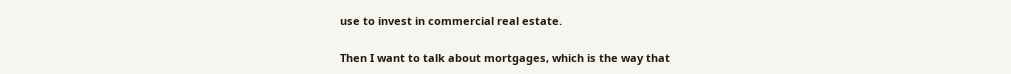use to invest in commercial real estate.

Then I want to talk about mortgages, which is the way that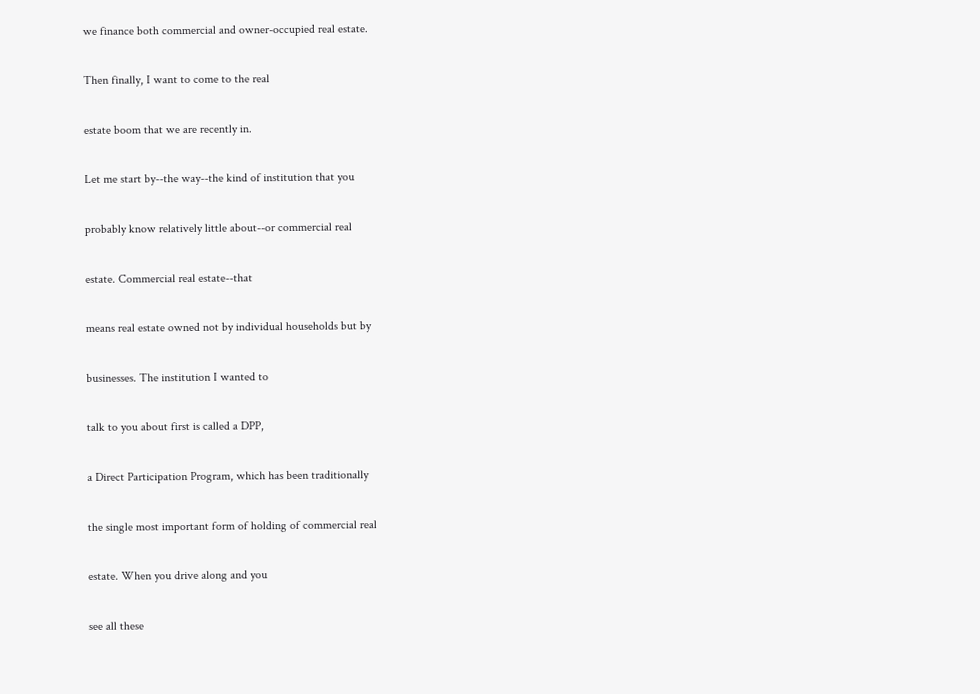we finance both commercial and owner-occupied real estate.

Then finally, I want to come to the real

estate boom that we are recently in.

Let me start by--the way--the kind of institution that you

probably know relatively little about--or commercial real

estate. Commercial real estate--that

means real estate owned not by individual households but by

businesses. The institution I wanted to

talk to you about first is called a DPP,

a Direct Participation Program, which has been traditionally

the single most important form of holding of commercial real

estate. When you drive along and you

see all these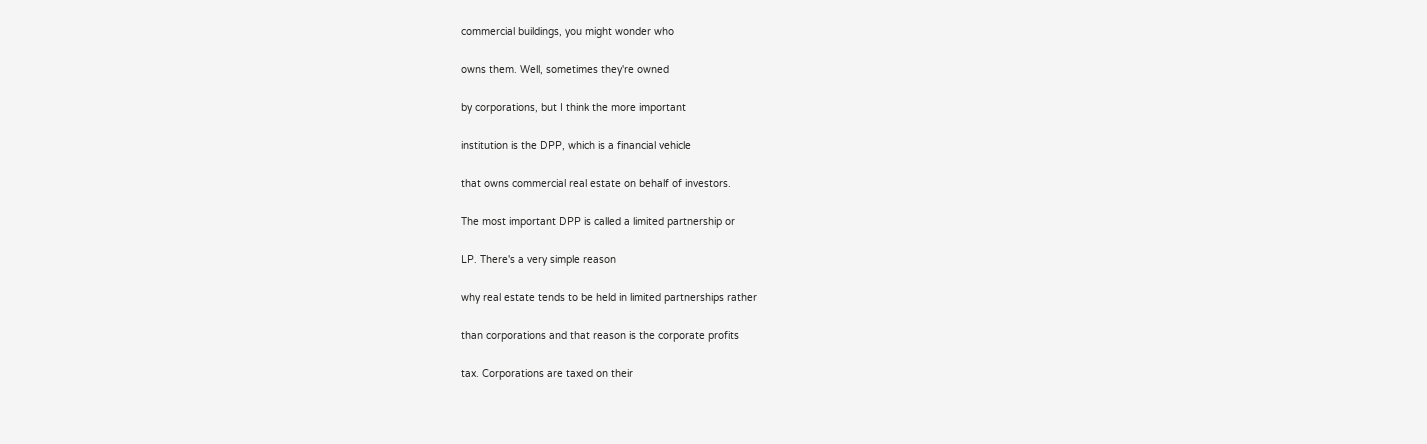commercial buildings, you might wonder who

owns them. Well, sometimes they're owned

by corporations, but I think the more important

institution is the DPP, which is a financial vehicle

that owns commercial real estate on behalf of investors.

The most important DPP is called a limited partnership or

LP. There's a very simple reason

why real estate tends to be held in limited partnerships rather

than corporations and that reason is the corporate profits

tax. Corporations are taxed on their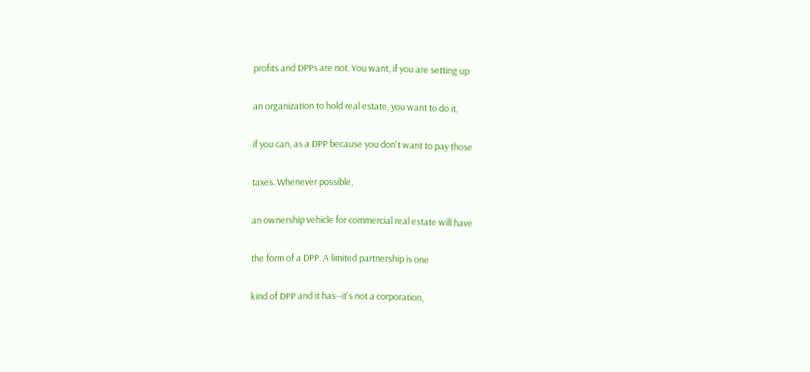profits and DPPs are not. You want, if you are setting up

an organization to hold real estate, you want to do it,

if you can, as a DPP because you don't want to pay those

taxes. Whenever possible,

an ownership vehicle for commercial real estate will have

the form of a DPP. A limited partnership is one

kind of DPP and it has--it's not a corporation,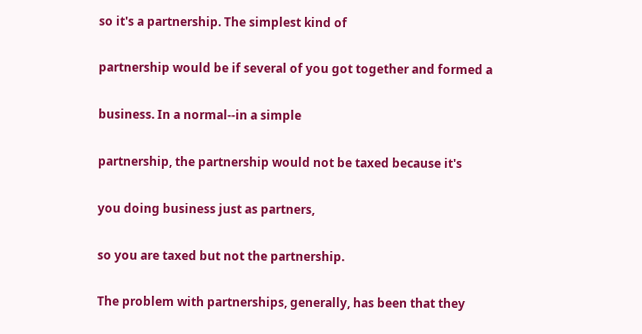so it's a partnership. The simplest kind of

partnership would be if several of you got together and formed a

business. In a normal--in a simple

partnership, the partnership would not be taxed because it's

you doing business just as partners,

so you are taxed but not the partnership.

The problem with partnerships, generally, has been that they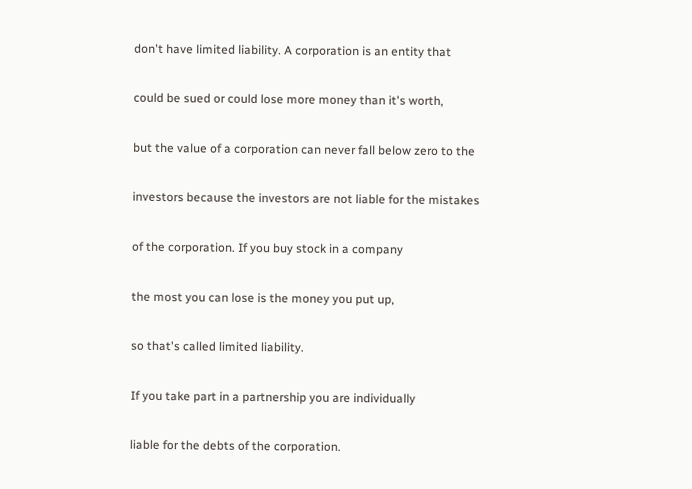don't have limited liability. A corporation is an entity that

could be sued or could lose more money than it's worth,

but the value of a corporation can never fall below zero to the

investors because the investors are not liable for the mistakes

of the corporation. If you buy stock in a company

the most you can lose is the money you put up,

so that's called limited liability.

If you take part in a partnership you are individually

liable for the debts of the corporation.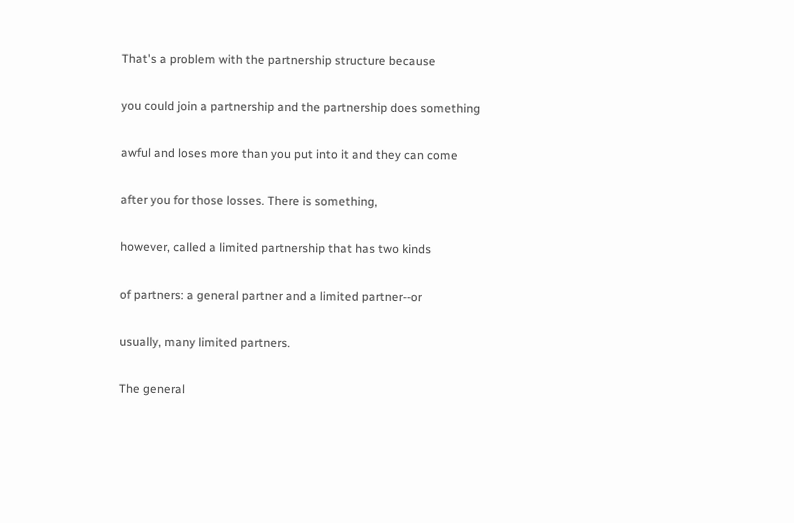That's a problem with the partnership structure because

you could join a partnership and the partnership does something

awful and loses more than you put into it and they can come

after you for those losses. There is something,

however, called a limited partnership that has two kinds

of partners: a general partner and a limited partner--or

usually, many limited partners.

The general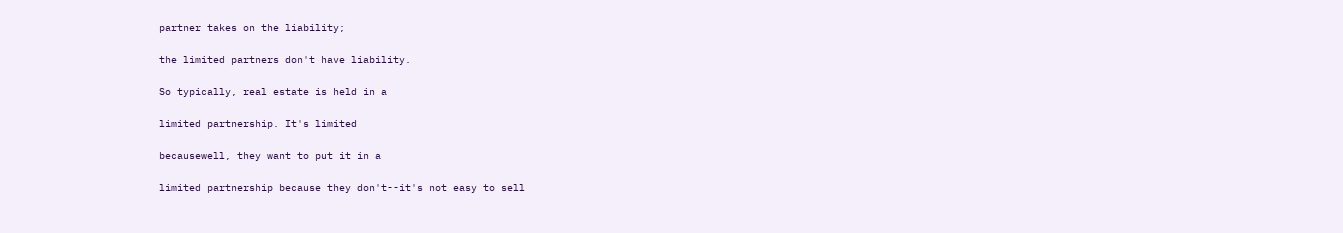partner takes on the liability;

the limited partners don't have liability.

So typically, real estate is held in a

limited partnership. It's limited

becausewell, they want to put it in a

limited partnership because they don't--it's not easy to sell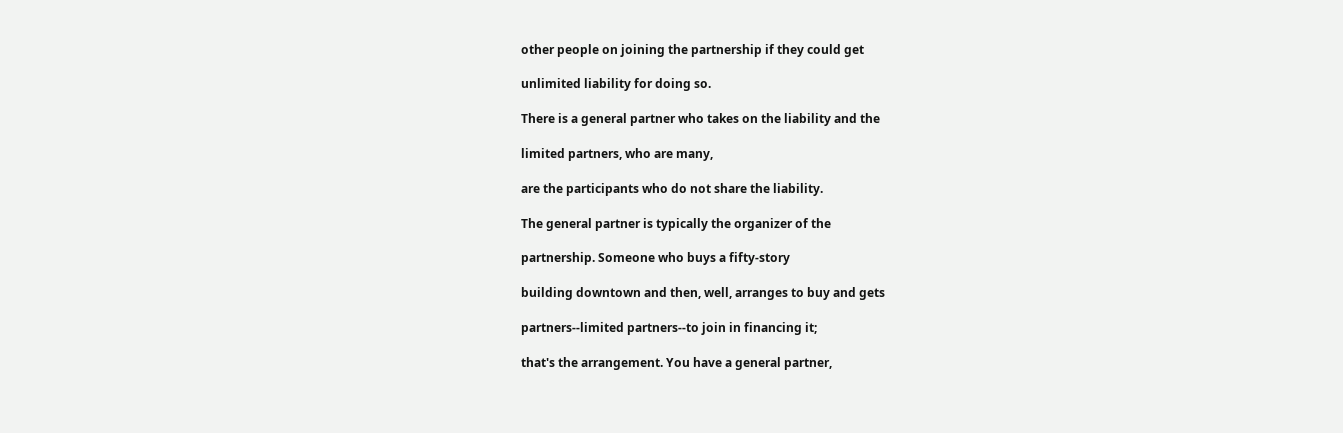other people on joining the partnership if they could get

unlimited liability for doing so.

There is a general partner who takes on the liability and the

limited partners, who are many,

are the participants who do not share the liability.

The general partner is typically the organizer of the

partnership. Someone who buys a fifty-story

building downtown and then, well, arranges to buy and gets

partners--limited partners--to join in financing it;

that's the arrangement. You have a general partner,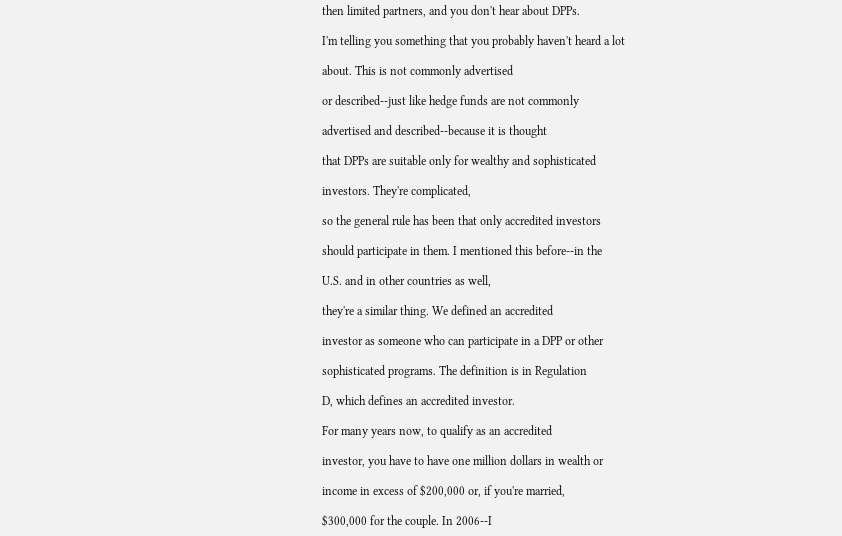then limited partners, and you don't hear about DPPs.

I'm telling you something that you probably haven't heard a lot

about. This is not commonly advertised

or described--just like hedge funds are not commonly

advertised and described--because it is thought

that DPPs are suitable only for wealthy and sophisticated

investors. They're complicated,

so the general rule has been that only accredited investors

should participate in them. I mentioned this before--in the

U.S. and in other countries as well,

they're a similar thing. We defined an accredited

investor as someone who can participate in a DPP or other

sophisticated programs. The definition is in Regulation

D, which defines an accredited investor.

For many years now, to qualify as an accredited

investor, you have to have one million dollars in wealth or

income in excess of $200,000 or, if you're married,

$300,000 for the couple. In 2006--I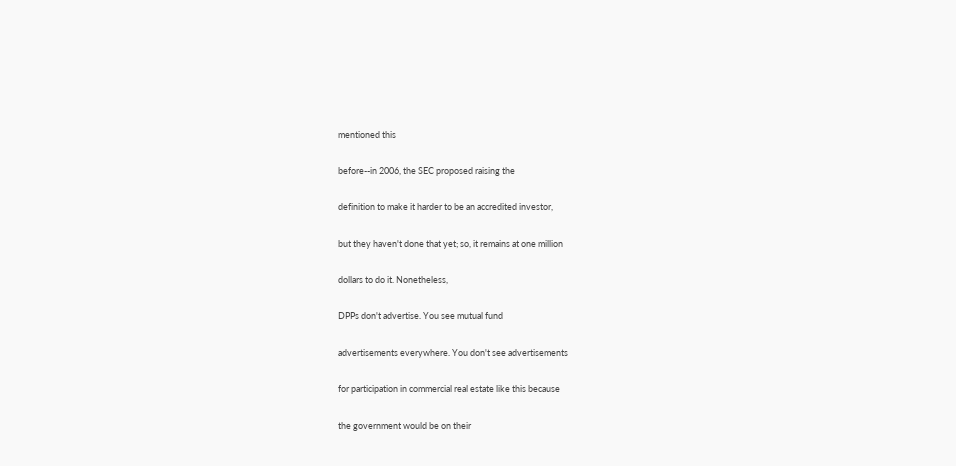mentioned this

before--in 2006, the SEC proposed raising the

definition to make it harder to be an accredited investor,

but they haven't done that yet; so, it remains at one million

dollars to do it. Nonetheless,

DPPs don't advertise. You see mutual fund

advertisements everywhere. You don't see advertisements

for participation in commercial real estate like this because

the government would be on their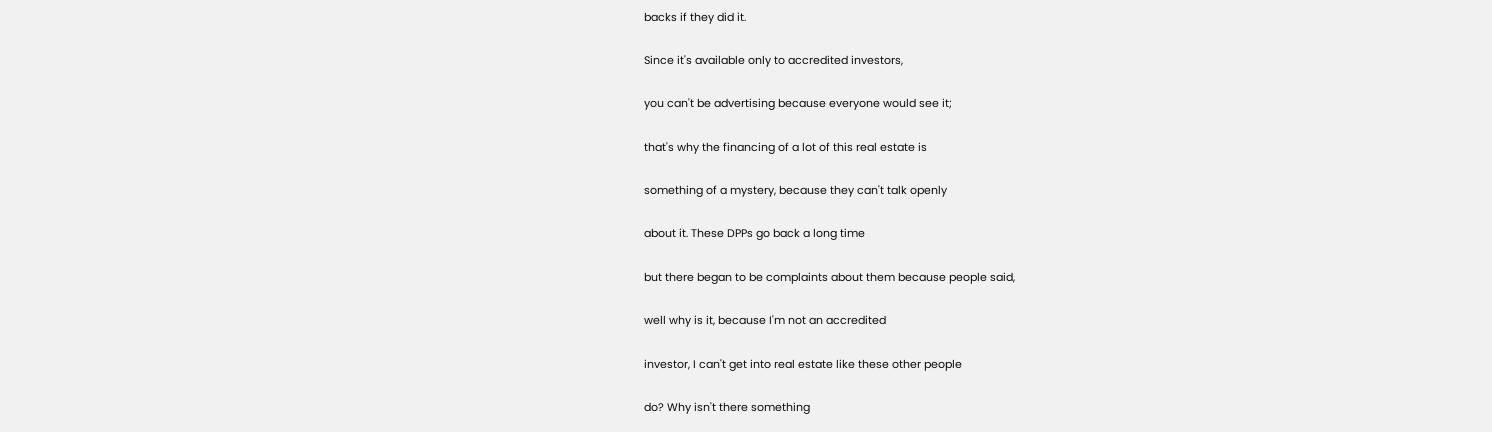backs if they did it.

Since it's available only to accredited investors,

you can't be advertising because everyone would see it;

that's why the financing of a lot of this real estate is

something of a mystery, because they can't talk openly

about it. These DPPs go back a long time

but there began to be complaints about them because people said,

well why is it, because I'm not an accredited

investor, I can't get into real estate like these other people

do? Why isn't there something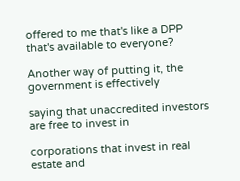offered to me that's like a DPP that's available to everyone?

Another way of putting it, the government is effectively

saying that unaccredited investors are free to invest in

corporations that invest in real estate and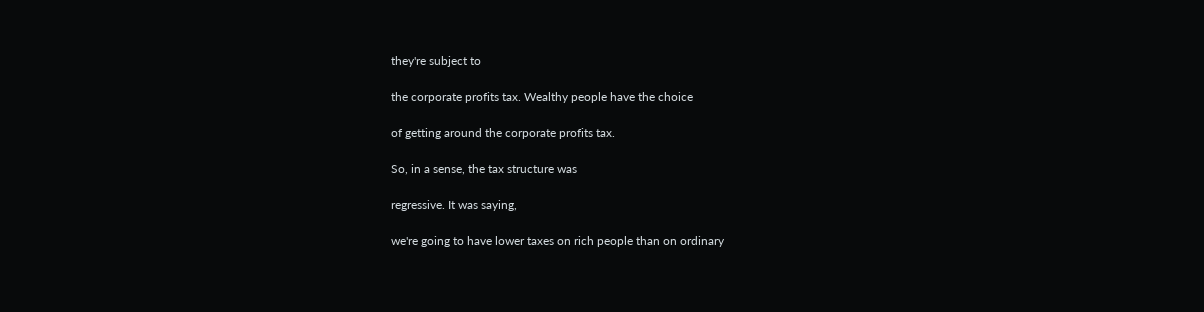they're subject to

the corporate profits tax. Wealthy people have the choice

of getting around the corporate profits tax.

So, in a sense, the tax structure was

regressive. It was saying,

we're going to have lower taxes on rich people than on ordinary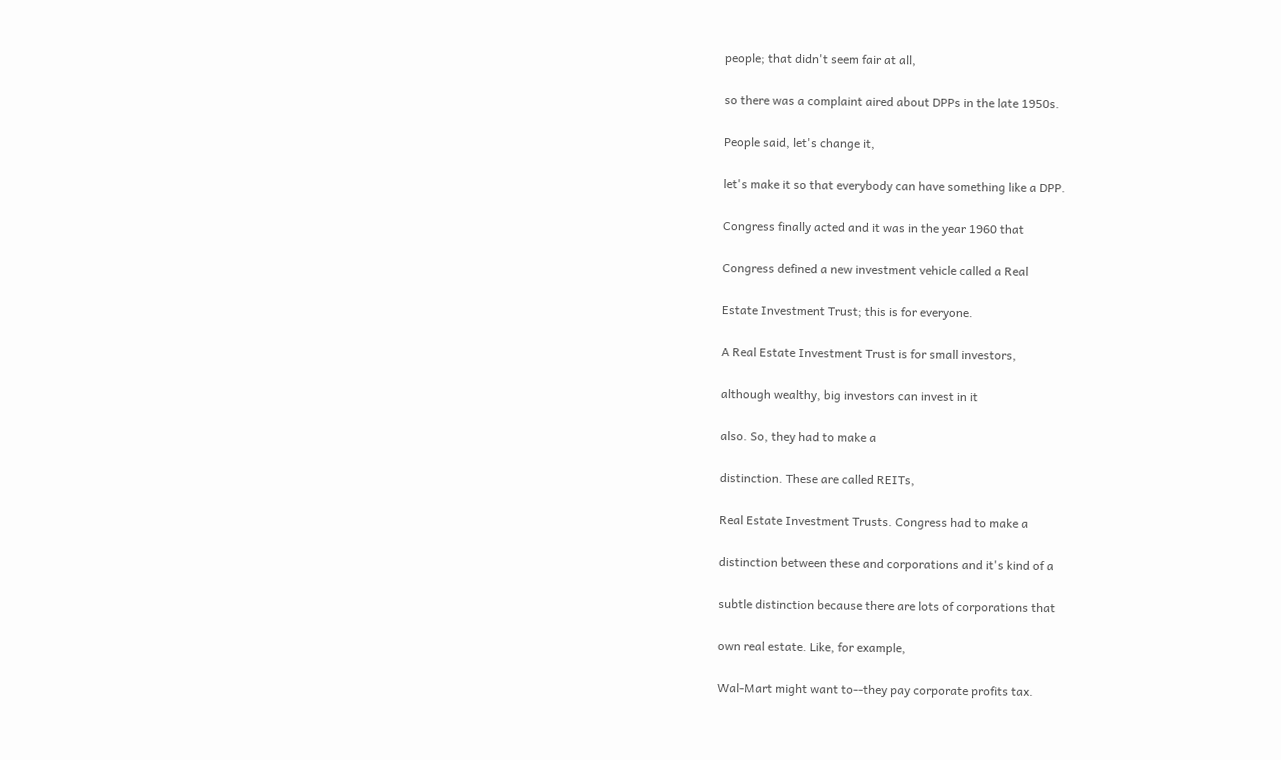people; that didn't seem fair at all,

so there was a complaint aired about DPPs in the late 1950s.

People said, let's change it,

let's make it so that everybody can have something like a DPP.

Congress finally acted and it was in the year 1960 that

Congress defined a new investment vehicle called a Real

Estate Investment Trust; this is for everyone.

A Real Estate Investment Trust is for small investors,

although wealthy, big investors can invest in it

also. So, they had to make a

distinction. These are called REITs,

Real Estate Investment Trusts. Congress had to make a

distinction between these and corporations and it's kind of a

subtle distinction because there are lots of corporations that

own real estate. Like, for example,

Wal-Mart might want to--they pay corporate profits tax.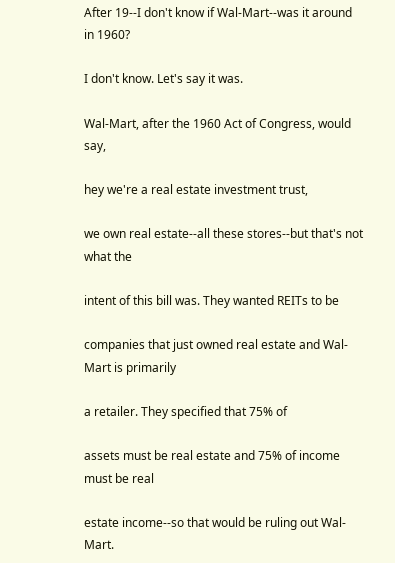After 19--I don't know if Wal-Mart--was it around in 1960?

I don't know. Let's say it was.

Wal-Mart, after the 1960 Act of Congress, would say,

hey we're a real estate investment trust,

we own real estate--all these stores--but that's not what the

intent of this bill was. They wanted REITs to be

companies that just owned real estate and Wal-Mart is primarily

a retailer. They specified that 75% of

assets must be real estate and 75% of income must be real

estate income--so that would be ruling out Wal-Mart.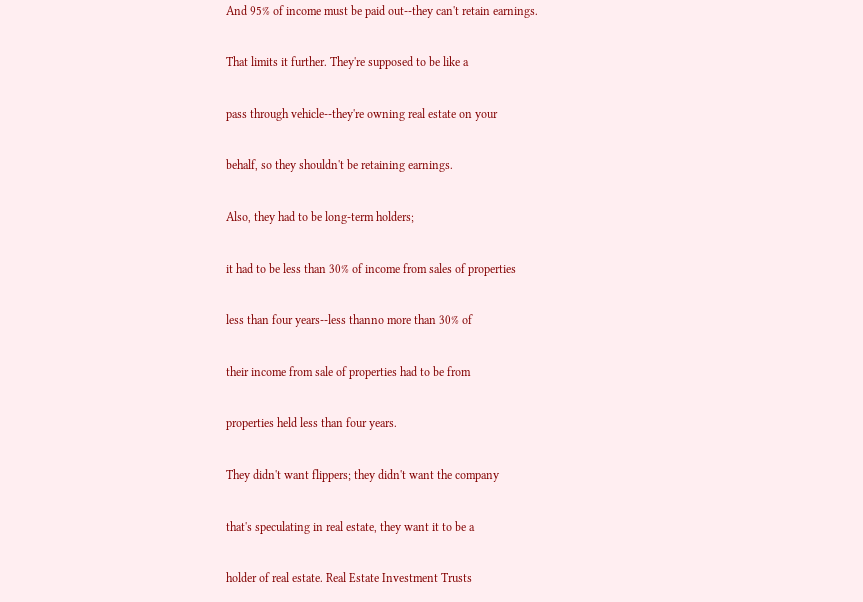And 95% of income must be paid out--they can't retain earnings.

That limits it further. They're supposed to be like a

pass through vehicle--they're owning real estate on your

behalf, so they shouldn't be retaining earnings.

Also, they had to be long-term holders;

it had to be less than 30% of income from sales of properties

less than four years--less thanno more than 30% of

their income from sale of properties had to be from

properties held less than four years.

They didn't want flippers; they didn't want the company

that's speculating in real estate, they want it to be a

holder of real estate. Real Estate Investment Trusts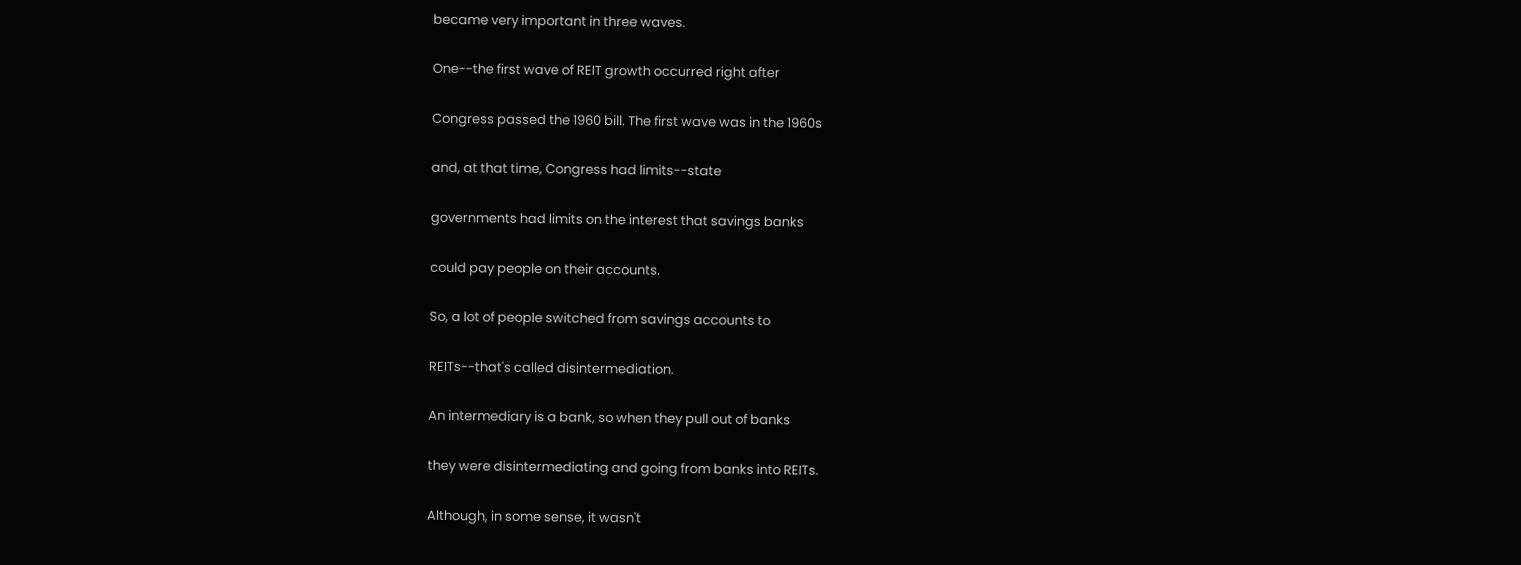became very important in three waves.

One--the first wave of REIT growth occurred right after

Congress passed the 1960 bill. The first wave was in the 1960s

and, at that time, Congress had limits--state

governments had limits on the interest that savings banks

could pay people on their accounts.

So, a lot of people switched from savings accounts to

REITs--that's called disintermediation.

An intermediary is a bank, so when they pull out of banks

they were disintermediating and going from banks into REITs.

Although, in some sense, it wasn't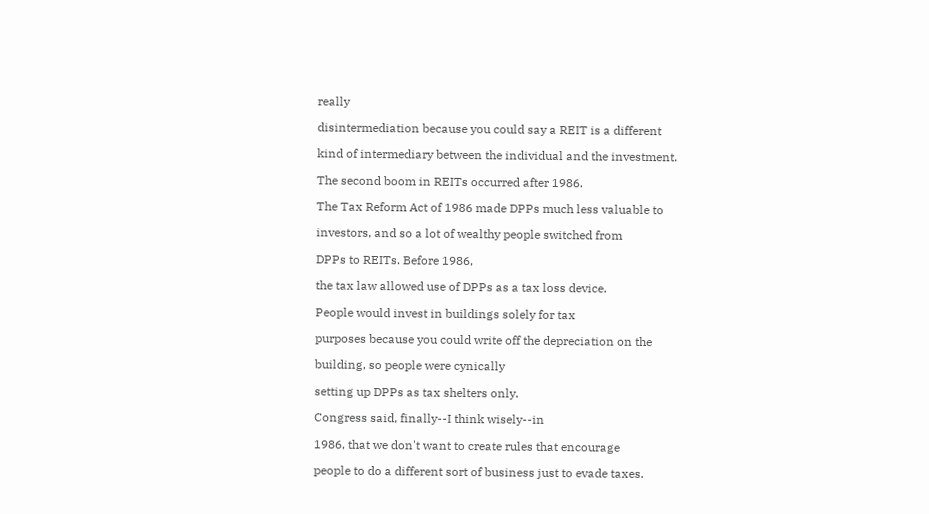really

disintermediation because you could say a REIT is a different

kind of intermediary between the individual and the investment.

The second boom in REITs occurred after 1986.

The Tax Reform Act of 1986 made DPPs much less valuable to

investors, and so a lot of wealthy people switched from

DPPs to REITs. Before 1986,

the tax law allowed use of DPPs as a tax loss device.

People would invest in buildings solely for tax

purposes because you could write off the depreciation on the

building, so people were cynically

setting up DPPs as tax shelters only.

Congress said, finally--I think wisely--in

1986, that we don't want to create rules that encourage

people to do a different sort of business just to evade taxes.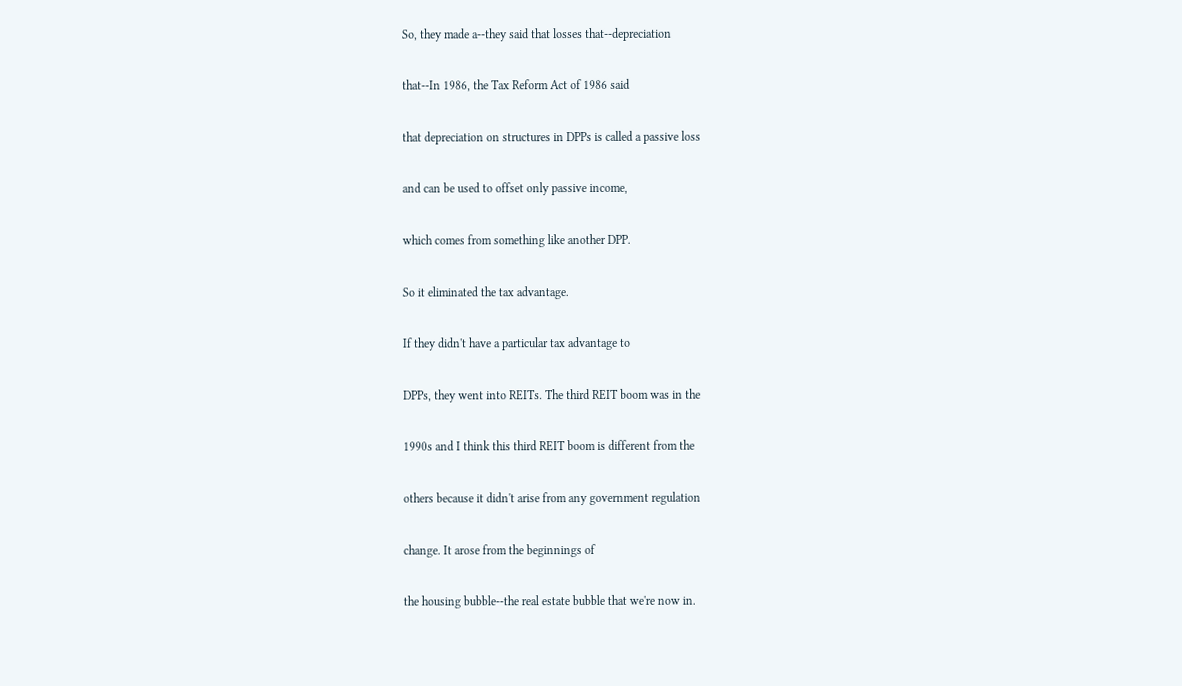So, they made a--they said that losses that--depreciation

that--In 1986, the Tax Reform Act of 1986 said

that depreciation on structures in DPPs is called a passive loss

and can be used to offset only passive income,

which comes from something like another DPP.

So it eliminated the tax advantage.

If they didn't have a particular tax advantage to

DPPs, they went into REITs. The third REIT boom was in the

1990s and I think this third REIT boom is different from the

others because it didn't arise from any government regulation

change. It arose from the beginnings of

the housing bubble--the real estate bubble that we're now in.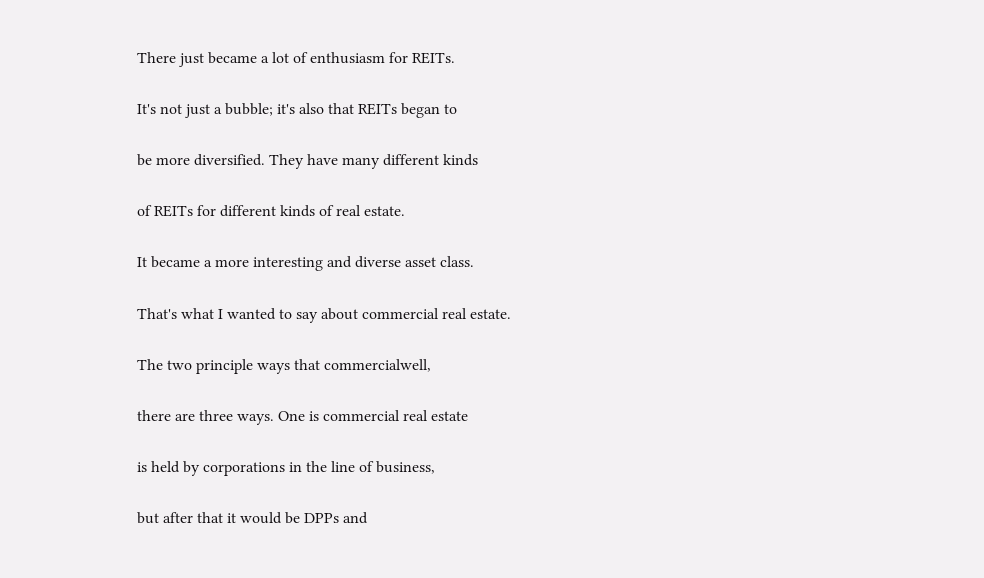There just became a lot of enthusiasm for REITs.

It's not just a bubble; it's also that REITs began to

be more diversified. They have many different kinds

of REITs for different kinds of real estate.

It became a more interesting and diverse asset class.

That's what I wanted to say about commercial real estate.

The two principle ways that commercialwell,

there are three ways. One is commercial real estate

is held by corporations in the line of business,

but after that it would be DPPs and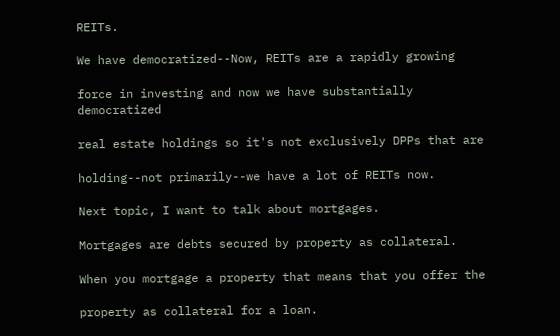REITs.

We have democratized--Now, REITs are a rapidly growing

force in investing and now we have substantially democratized

real estate holdings so it's not exclusively DPPs that are

holding--not primarily--we have a lot of REITs now.

Next topic, I want to talk about mortgages.

Mortgages are debts secured by property as collateral.

When you mortgage a property that means that you offer the

property as collateral for a loan.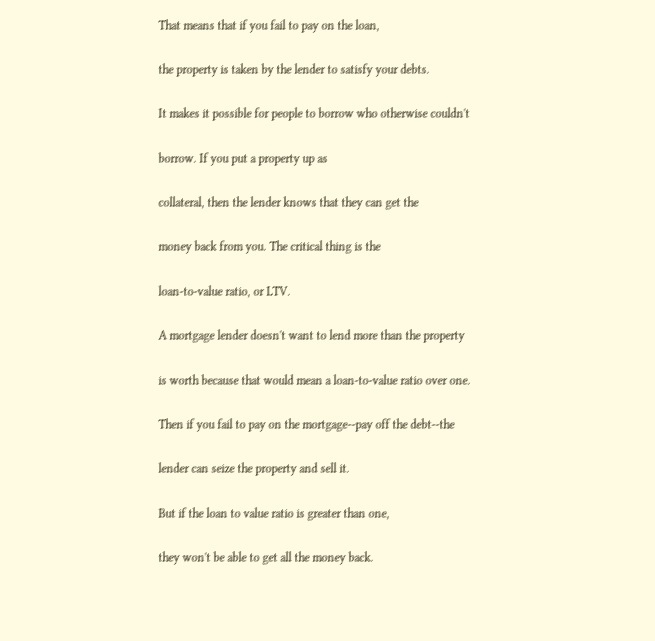That means that if you fail to pay on the loan,

the property is taken by the lender to satisfy your debts.

It makes it possible for people to borrow who otherwise couldn't

borrow. If you put a property up as

collateral, then the lender knows that they can get the

money back from you. The critical thing is the

loan-to-value ratio, or LTV.

A mortgage lender doesn't want to lend more than the property

is worth because that would mean a loan-to-value ratio over one.

Then if you fail to pay on the mortgage--pay off the debt--the

lender can seize the property and sell it.

But if the loan to value ratio is greater than one,

they won't be able to get all the money back.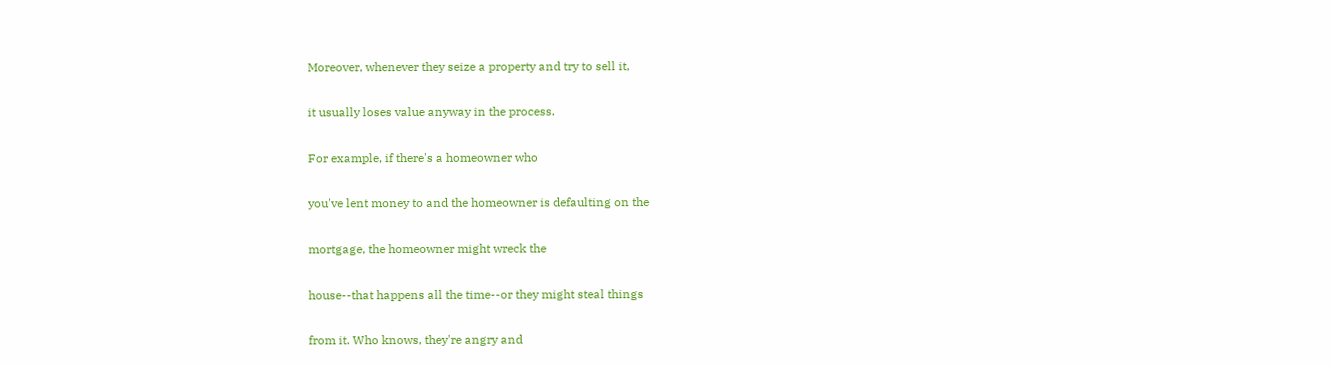Moreover, whenever they seize a property and try to sell it,

it usually loses value anyway in the process.

For example, if there's a homeowner who

you've lent money to and the homeowner is defaulting on the

mortgage, the homeowner might wreck the

house--that happens all the time--or they might steal things

from it. Who knows, they're angry and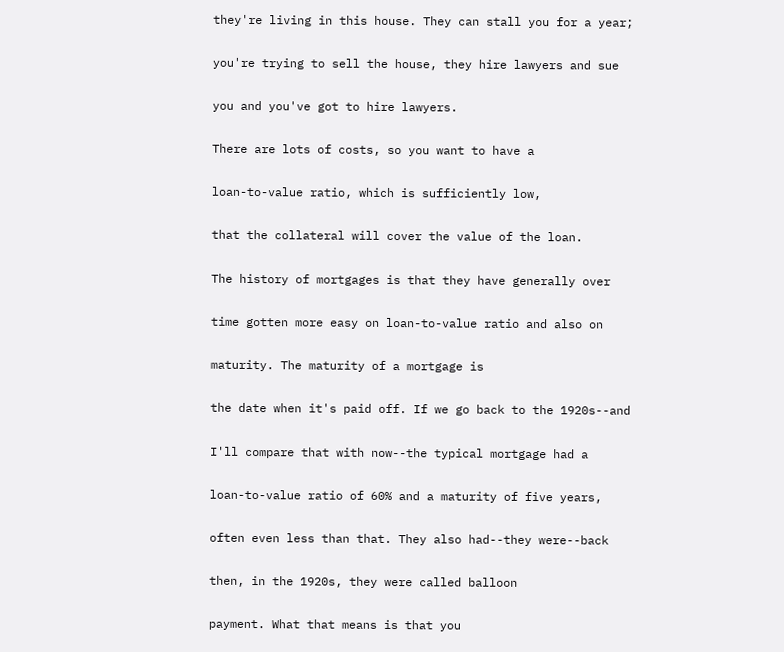they're living in this house. They can stall you for a year;

you're trying to sell the house, they hire lawyers and sue

you and you've got to hire lawyers.

There are lots of costs, so you want to have a

loan-to-value ratio, which is sufficiently low,

that the collateral will cover the value of the loan.

The history of mortgages is that they have generally over

time gotten more easy on loan-to-value ratio and also on

maturity. The maturity of a mortgage is

the date when it's paid off. If we go back to the 1920s--and

I'll compare that with now--the typical mortgage had a

loan-to-value ratio of 60% and a maturity of five years,

often even less than that. They also had--they were--back

then, in the 1920s, they were called balloon

payment. What that means is that you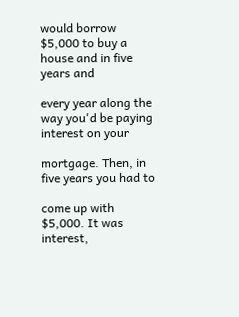would borrow $5,000 to buy a house and in five years and

every year along the way you'd be paying interest on your

mortgage. Then, in five years you had to

come up with $5,000. It was interest,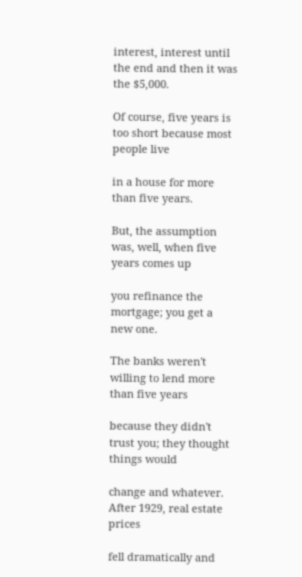interest, interest until the end and then it was the $5,000.

Of course, five years is too short because most people live

in a house for more than five years.

But, the assumption was, well, when five years comes up

you refinance the mortgage; you get a new one.

The banks weren't willing to lend more than five years

because they didn't trust you; they thought things would

change and whatever. After 1929, real estate prices

fell dramatically and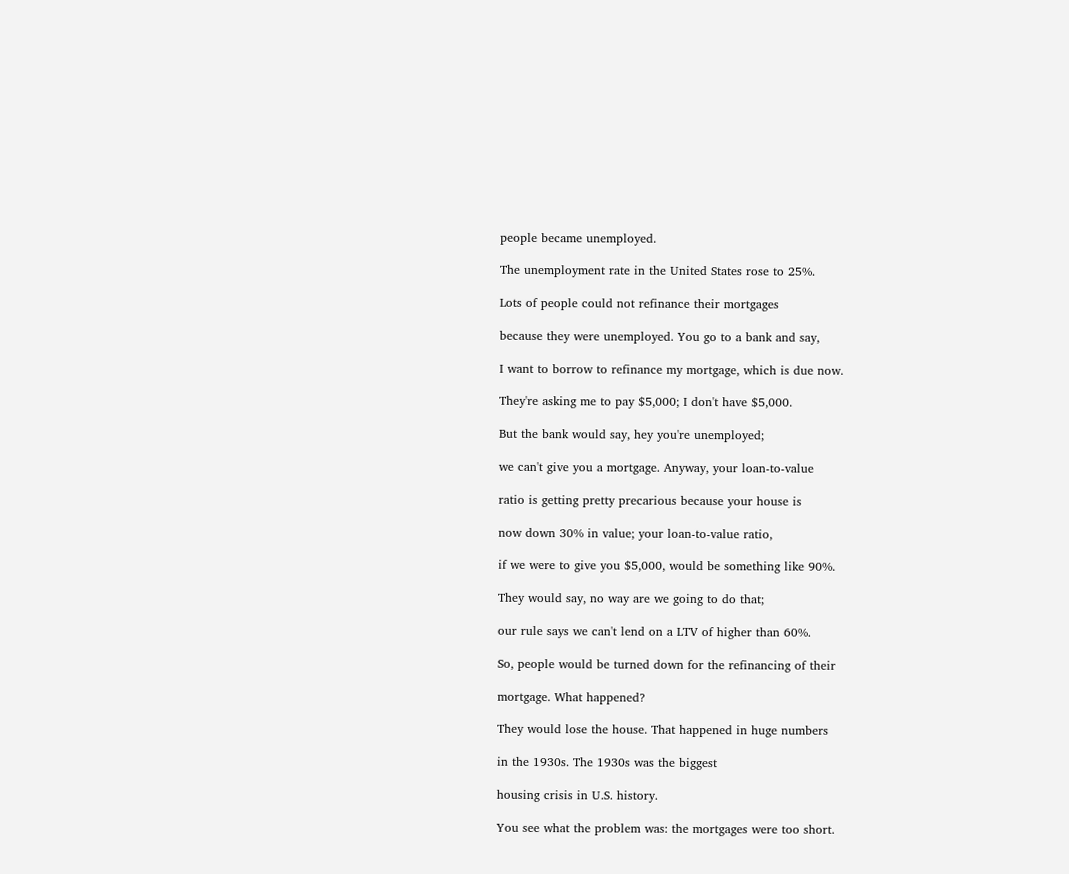people became unemployed.

The unemployment rate in the United States rose to 25%.

Lots of people could not refinance their mortgages

because they were unemployed. You go to a bank and say,

I want to borrow to refinance my mortgage, which is due now.

They're asking me to pay $5,000; I don't have $5,000.

But the bank would say, hey you're unemployed;

we can't give you a mortgage. Anyway, your loan-to-value

ratio is getting pretty precarious because your house is

now down 30% in value; your loan-to-value ratio,

if we were to give you $5,000, would be something like 90%.

They would say, no way are we going to do that;

our rule says we can't lend on a LTV of higher than 60%.

So, people would be turned down for the refinancing of their

mortgage. What happened?

They would lose the house. That happened in huge numbers

in the 1930s. The 1930s was the biggest

housing crisis in U.S. history.

You see what the problem was: the mortgages were too short.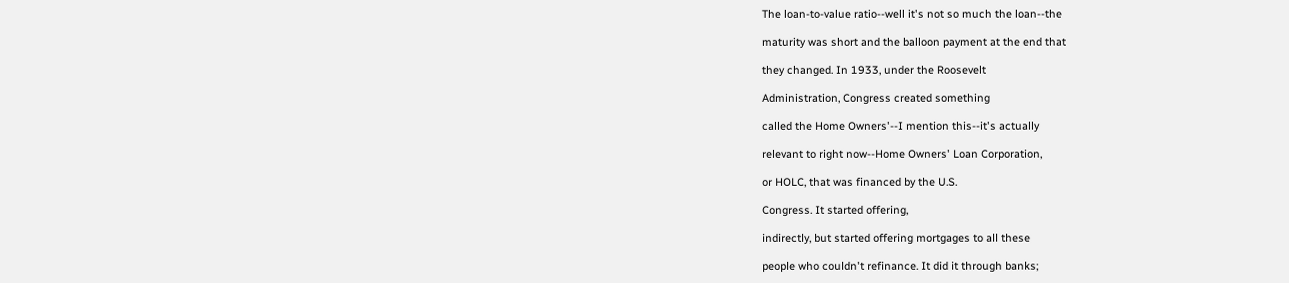The loan-to-value ratio--well it's not so much the loan--the

maturity was short and the balloon payment at the end that

they changed. In 1933, under the Roosevelt

Administration, Congress created something

called the Home Owners'--I mention this--it's actually

relevant to right now--Home Owners' Loan Corporation,

or HOLC, that was financed by the U.S.

Congress. It started offering,

indirectly, but started offering mortgages to all these

people who couldn't refinance. It did it through banks;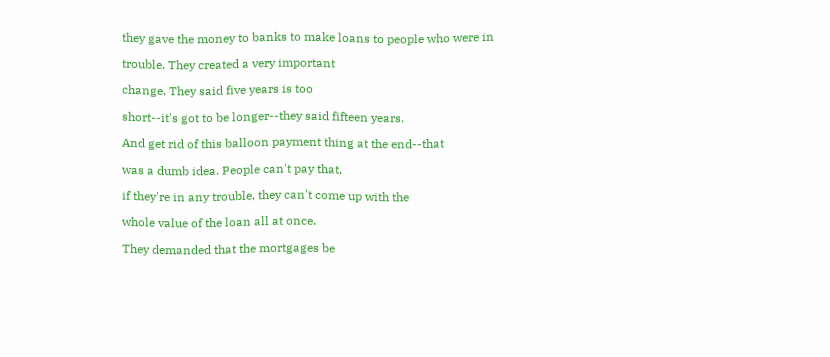they gave the money to banks to make loans to people who were in

trouble. They created a very important

change. They said five years is too

short--it's got to be longer--they said fifteen years.

And get rid of this balloon payment thing at the end--that

was a dumb idea. People can't pay that,

if they're in any trouble, they can't come up with the

whole value of the loan all at once.

They demanded that the mortgages be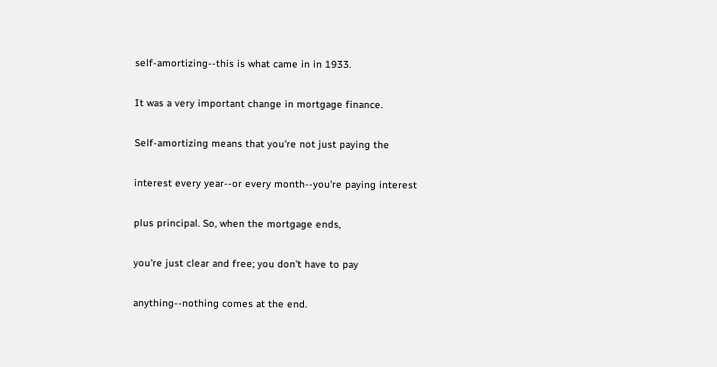self-amortizing--this is what came in in 1933.

It was a very important change in mortgage finance.

Self-amortizing means that you're not just paying the

interest every year--or every month--you're paying interest

plus principal. So, when the mortgage ends,

you're just clear and free; you don't have to pay

anything--nothing comes at the end.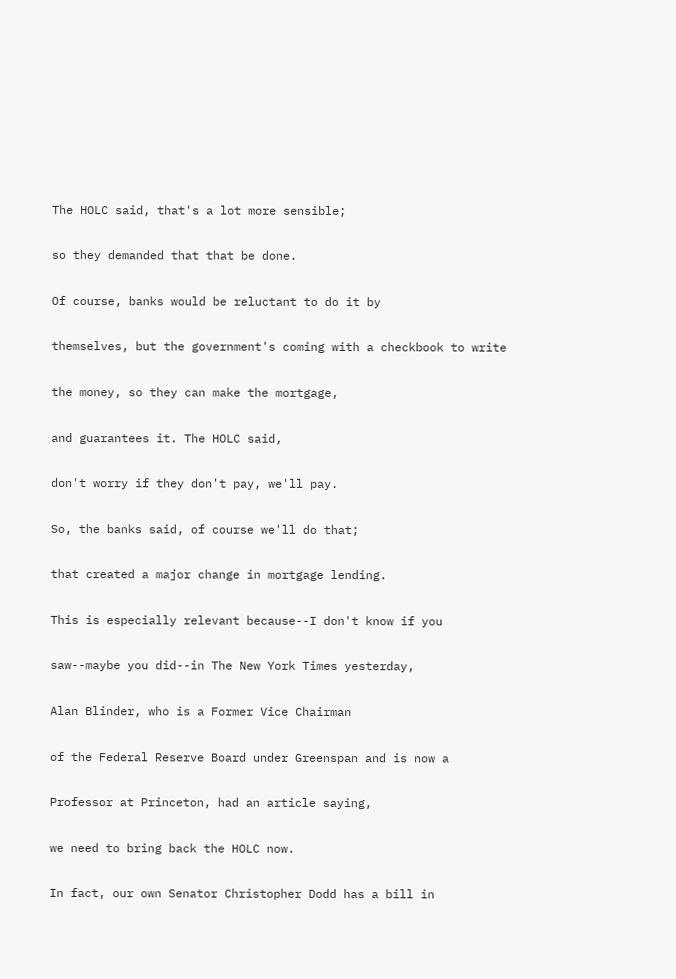The HOLC said, that's a lot more sensible;

so they demanded that that be done.

Of course, banks would be reluctant to do it by

themselves, but the government's coming with a checkbook to write

the money, so they can make the mortgage,

and guarantees it. The HOLC said,

don't worry if they don't pay, we'll pay.

So, the banks said, of course we'll do that;

that created a major change in mortgage lending.

This is especially relevant because--I don't know if you

saw--maybe you did--in The New York Times yesterday,

Alan Blinder, who is a Former Vice Chairman

of the Federal Reserve Board under Greenspan and is now a

Professor at Princeton, had an article saying,

we need to bring back the HOLC now.

In fact, our own Senator Christopher Dodd has a bill in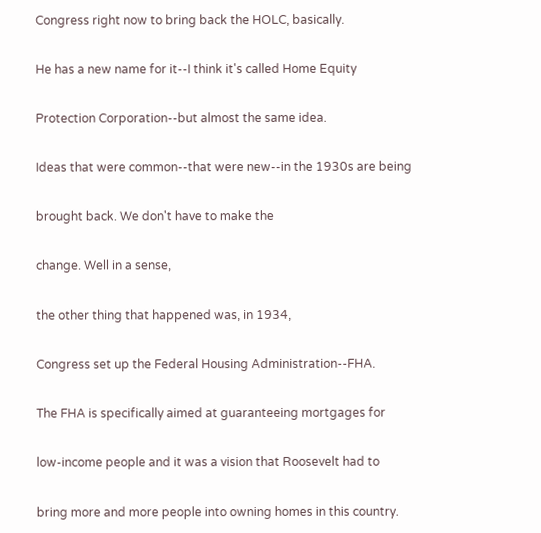Congress right now to bring back the HOLC, basically.

He has a new name for it--I think it's called Home Equity

Protection Corporation--but almost the same idea.

Ideas that were common--that were new--in the 1930s are being

brought back. We don't have to make the

change. Well in a sense,

the other thing that happened was, in 1934,

Congress set up the Federal Housing Administration--FHA.

The FHA is specifically aimed at guaranteeing mortgages for

low-income people and it was a vision that Roosevelt had to

bring more and more people into owning homes in this country.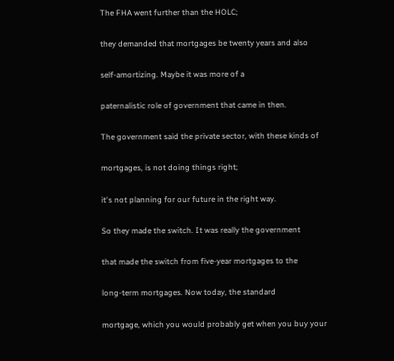The FHA went further than the HOLC;

they demanded that mortgages be twenty years and also

self-amortizing. Maybe it was more of a

paternalistic role of government that came in then.

The government said the private sector, with these kinds of

mortgages, is not doing things right;

it's not planning for our future in the right way.

So they made the switch. It was really the government

that made the switch from five-year mortgages to the

long-term mortgages. Now today, the standard

mortgage, which you would probably get when you buy your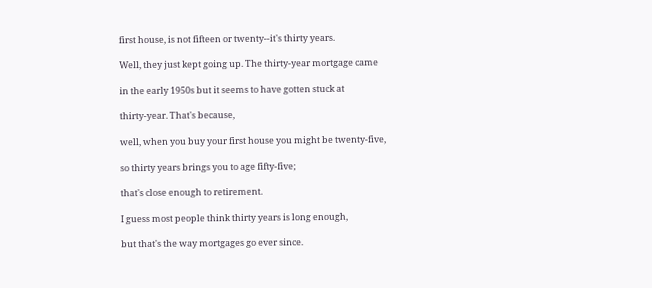first house, is not fifteen or twenty--it's thirty years.

Well, they just kept going up. The thirty-year mortgage came

in the early 1950s but it seems to have gotten stuck at

thirty-year. That's because,

well, when you buy your first house you might be twenty-five,

so thirty years brings you to age fifty-five;

that's close enough to retirement.

I guess most people think thirty years is long enough,

but that's the way mortgages go ever since.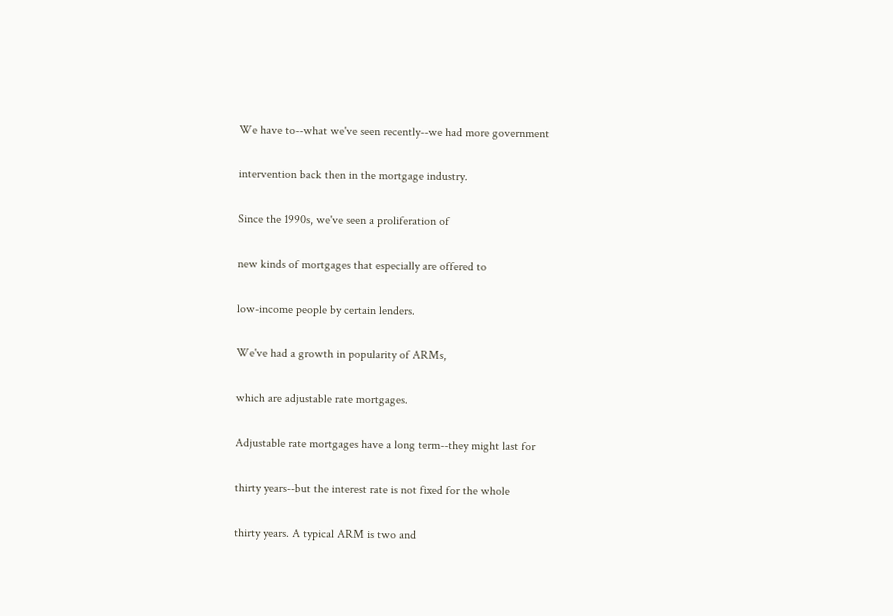We have to--what we've seen recently--we had more government

intervention back then in the mortgage industry.

Since the 1990s, we've seen a proliferation of

new kinds of mortgages that especially are offered to

low-income people by certain lenders.

We've had a growth in popularity of ARMs,

which are adjustable rate mortgages.

Adjustable rate mortgages have a long term--they might last for

thirty years--but the interest rate is not fixed for the whole

thirty years. A typical ARM is two and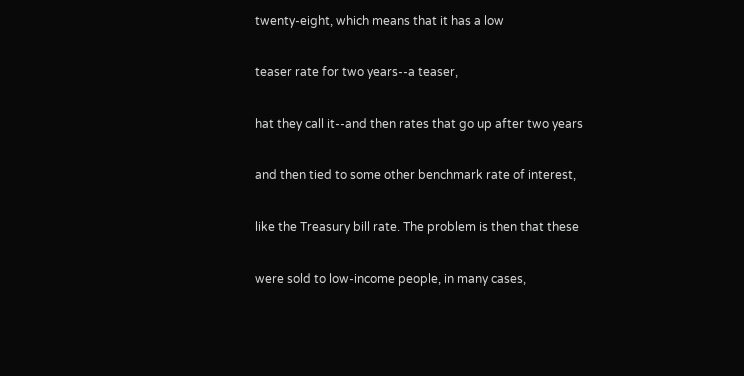twenty-eight, which means that it has a low

teaser rate for two years--a teaser,

hat they call it--and then rates that go up after two years

and then tied to some other benchmark rate of interest,

like the Treasury bill rate. The problem is then that these

were sold to low-income people, in many cases,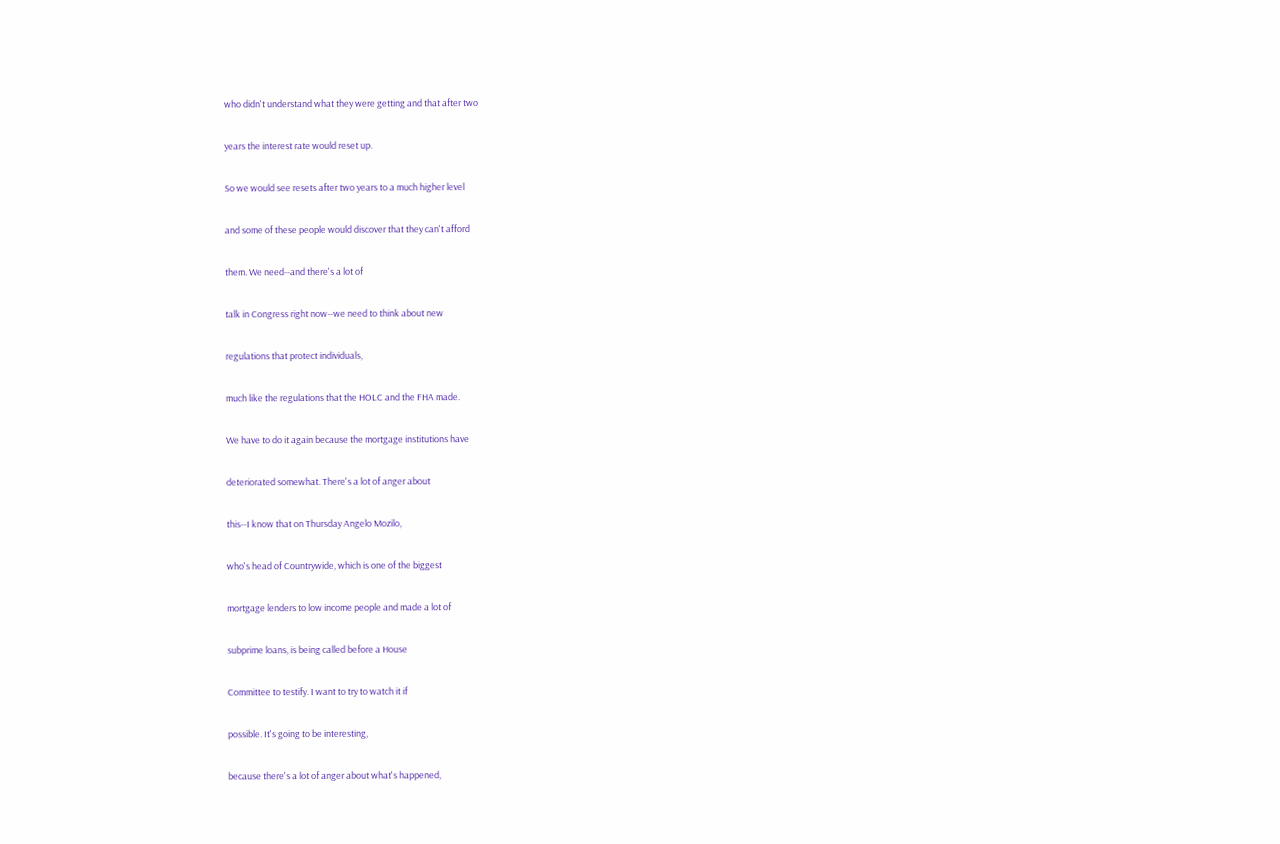who didn't understand what they were getting and that after two

years the interest rate would reset up.

So we would see resets after two years to a much higher level

and some of these people would discover that they can't afford

them. We need--and there's a lot of

talk in Congress right now--we need to think about new

regulations that protect individuals,

much like the regulations that the HOLC and the FHA made.

We have to do it again because the mortgage institutions have

deteriorated somewhat. There's a lot of anger about

this--I know that on Thursday Angelo Mozilo,

who's head of Countrywide, which is one of the biggest

mortgage lenders to low income people and made a lot of

subprime loans, is being called before a House

Committee to testify. I want to try to watch it if

possible. It's going to be interesting,

because there's a lot of anger about what's happened,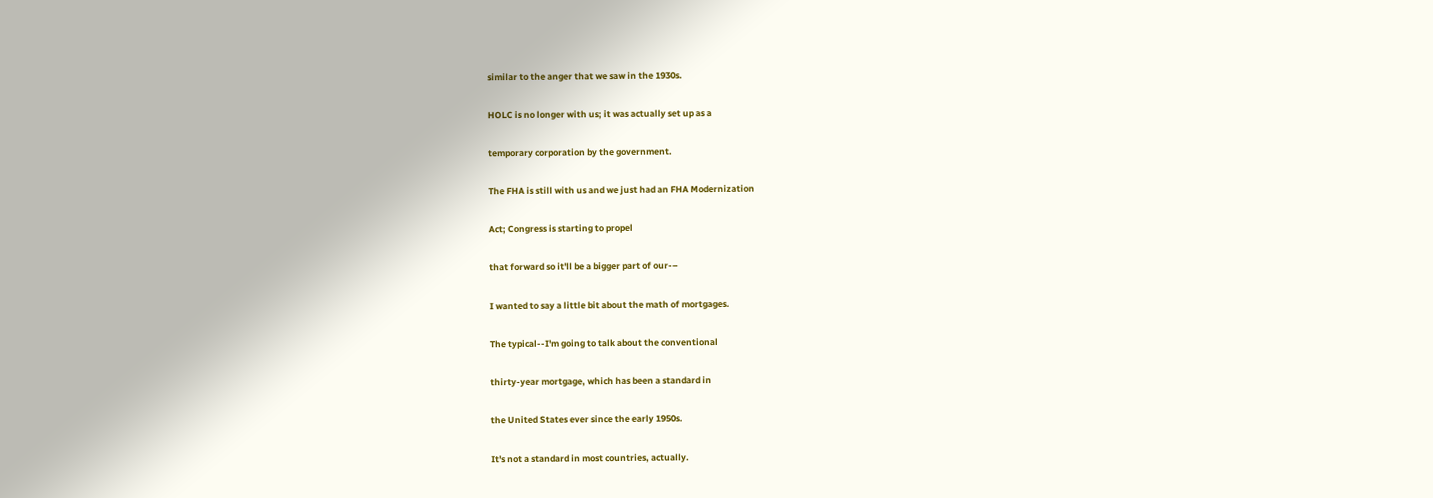similar to the anger that we saw in the 1930s.

HOLC is no longer with us; it was actually set up as a

temporary corporation by the government.

The FHA is still with us and we just had an FHA Modernization

Act; Congress is starting to propel

that forward so it'll be a bigger part of our-–

I wanted to say a little bit about the math of mortgages.

The typical--I'm going to talk about the conventional

thirty-year mortgage, which has been a standard in

the United States ever since the early 1950s.

It's not a standard in most countries, actually.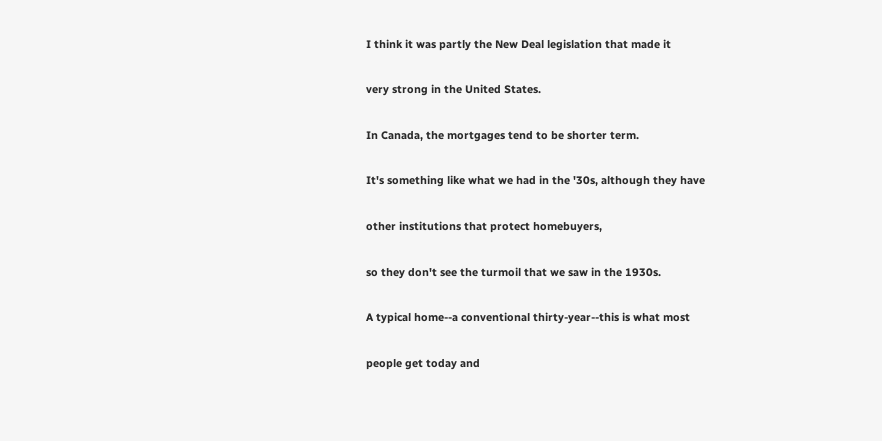I think it was partly the New Deal legislation that made it

very strong in the United States.

In Canada, the mortgages tend to be shorter term.

It's something like what we had in the '30s, although they have

other institutions that protect homebuyers,

so they don't see the turmoil that we saw in the 1930s.

A typical home--a conventional thirty-year--this is what most

people get today and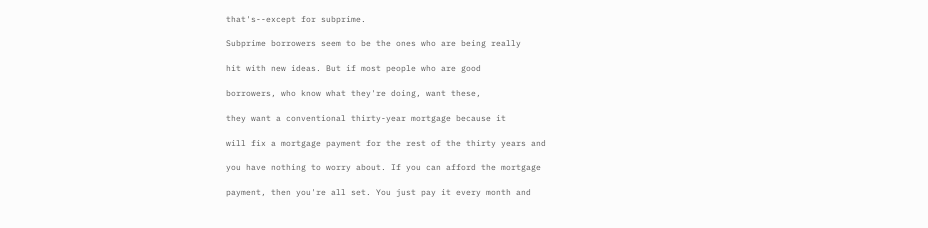that's--except for subprime.

Subprime borrowers seem to be the ones who are being really

hit with new ideas. But if most people who are good

borrowers, who know what they're doing, want these,

they want a conventional thirty-year mortgage because it

will fix a mortgage payment for the rest of the thirty years and

you have nothing to worry about. If you can afford the mortgage

payment, then you're all set. You just pay it every month and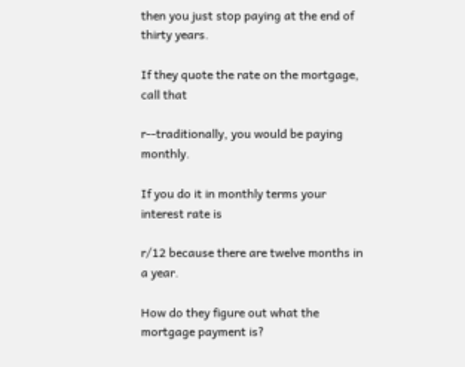then you just stop paying at the end of thirty years.

If they quote the rate on the mortgage, call that

r--traditionally, you would be paying monthly.

If you do it in monthly terms your interest rate is

r/12 because there are twelve months in a year.

How do they figure out what the mortgage payment is?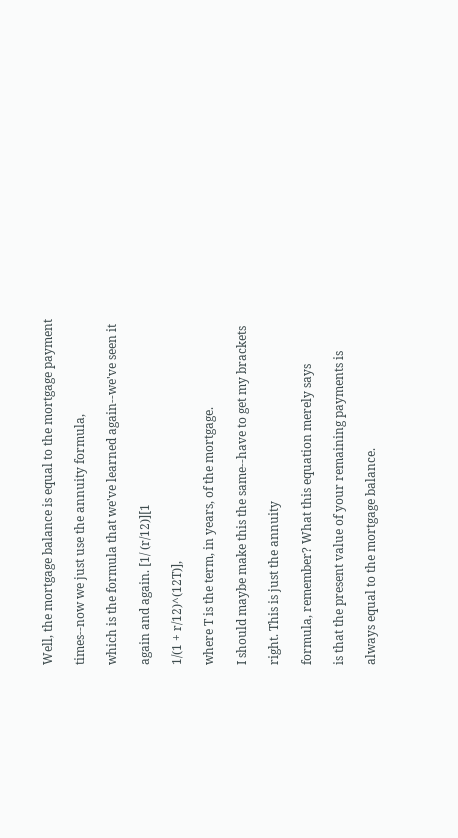Well, the mortgage balance is equal to the mortgage payment

times--now we just use the annuity formula,

which is the formula that we've learned again--we've seen it

again and again. [1/ (r/12)][1

1/(1 + r/12)^(12T)],

where T is the term, in years, of the mortgage.

I should maybe make this the same--have to get my brackets

right. This is just the annuity

formula, remember? What this equation merely says

is that the present value of your remaining payments is

always equal to the mortgage balance.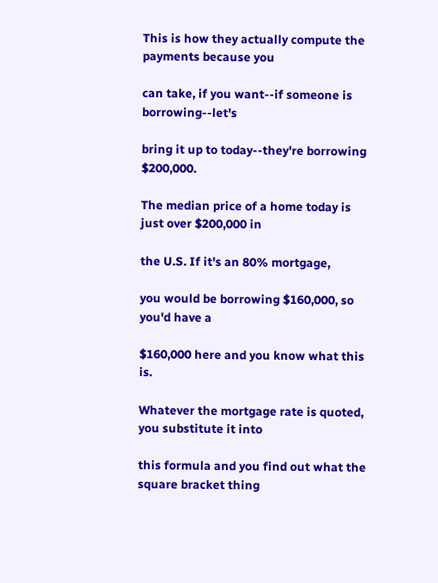This is how they actually compute the payments because you

can take, if you want--if someone is borrowing--let's

bring it up to today--they're borrowing $200,000.

The median price of a home today is just over $200,000 in

the U.S. If it's an 80% mortgage,

you would be borrowing $160,000, so you'd have a

$160,000 here and you know what this is.

Whatever the mortgage rate is quoted, you substitute it into

this formula and you find out what the square bracket thing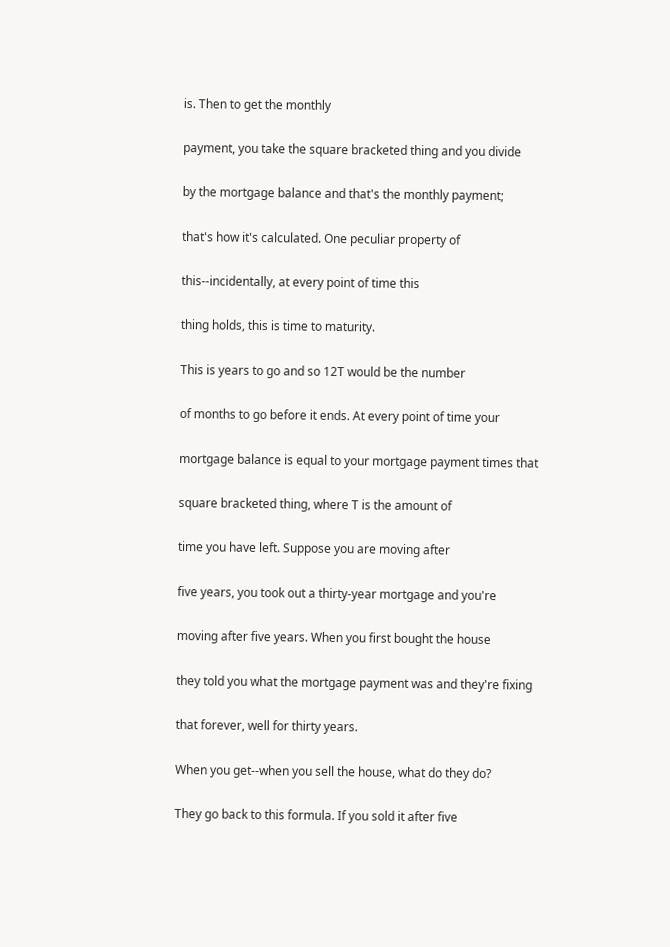is. Then to get the monthly

payment, you take the square bracketed thing and you divide

by the mortgage balance and that's the monthly payment;

that's how it's calculated. One peculiar property of

this--incidentally, at every point of time this

thing holds, this is time to maturity.

This is years to go and so 12T would be the number

of months to go before it ends. At every point of time your

mortgage balance is equal to your mortgage payment times that

square bracketed thing, where T is the amount of

time you have left. Suppose you are moving after

five years, you took out a thirty-year mortgage and you're

moving after five years. When you first bought the house

they told you what the mortgage payment was and they're fixing

that forever, well for thirty years.

When you get--when you sell the house, what do they do?

They go back to this formula. If you sold it after five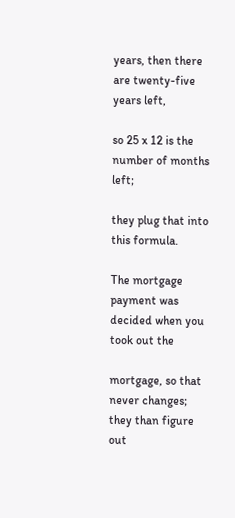years, then there are twenty-five years left,

so 25 x 12 is the number of months left;

they plug that into this formula.

The mortgage payment was decided when you took out the

mortgage, so that never changes; they than figure out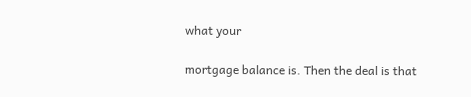what your

mortgage balance is. Then the deal is that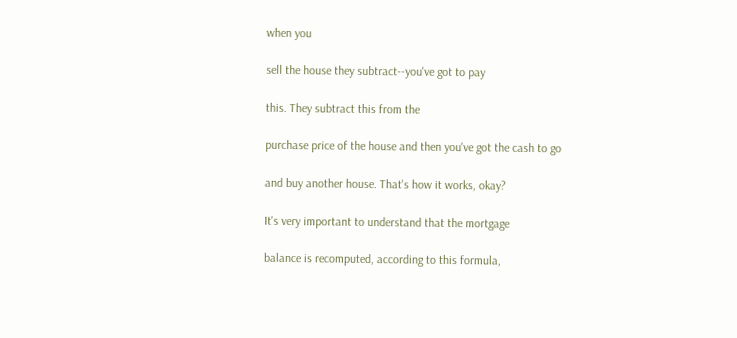when you

sell the house they subtract--you've got to pay

this. They subtract this from the

purchase price of the house and then you've got the cash to go

and buy another house. That's how it works, okay?

It's very important to understand that the mortgage

balance is recomputed, according to this formula,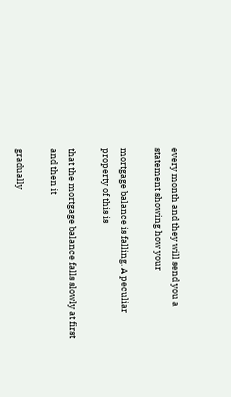every month and they will send you a statement showing how your

mortgage balance is falling. A peculiar property of this is

that the mortgage balance falls slowly at first and then it

gradually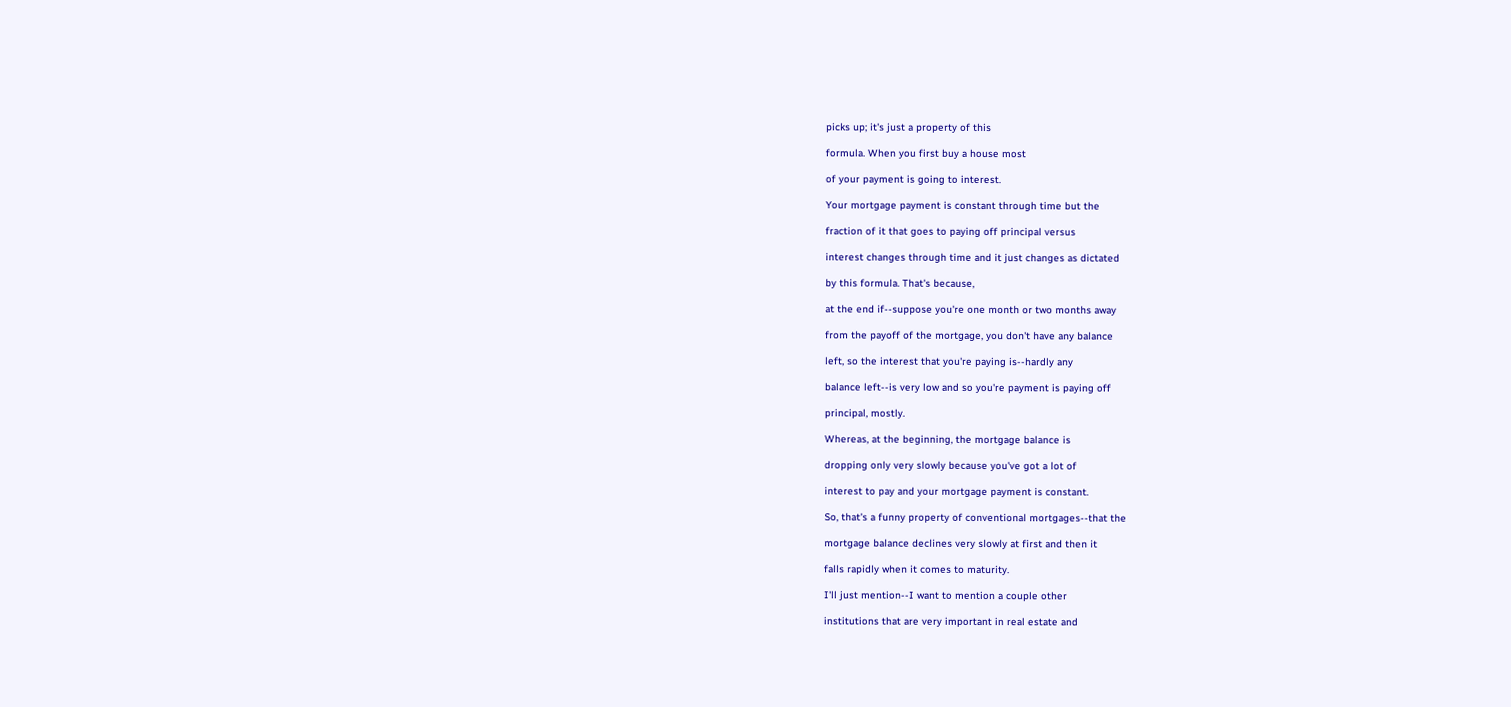picks up; it's just a property of this

formula. When you first buy a house most

of your payment is going to interest.

Your mortgage payment is constant through time but the

fraction of it that goes to paying off principal versus

interest changes through time and it just changes as dictated

by this formula. That's because,

at the end if--suppose you're one month or two months away

from the payoff of the mortgage, you don't have any balance

left, so the interest that you're paying is--hardly any

balance left--is very low and so you're payment is paying off

principal, mostly.

Whereas, at the beginning, the mortgage balance is

dropping only very slowly because you've got a lot of

interest to pay and your mortgage payment is constant.

So, that's a funny property of conventional mortgages--that the

mortgage balance declines very slowly at first and then it

falls rapidly when it comes to maturity.

I'll just mention--I want to mention a couple other

institutions that are very important in real estate and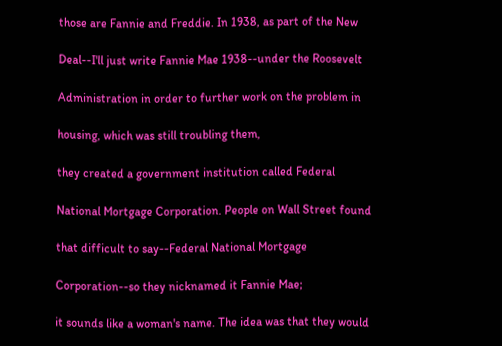those are Fannie and Freddie. In 1938, as part of the New

Deal--I'll just write Fannie Mae 1938--under the Roosevelt

Administration in order to further work on the problem in

housing, which was still troubling them,

they created a government institution called Federal

National Mortgage Corporation. People on Wall Street found

that difficult to say--Federal National Mortgage

Corporation--so they nicknamed it Fannie Mae;

it sounds like a woman's name. The idea was that they would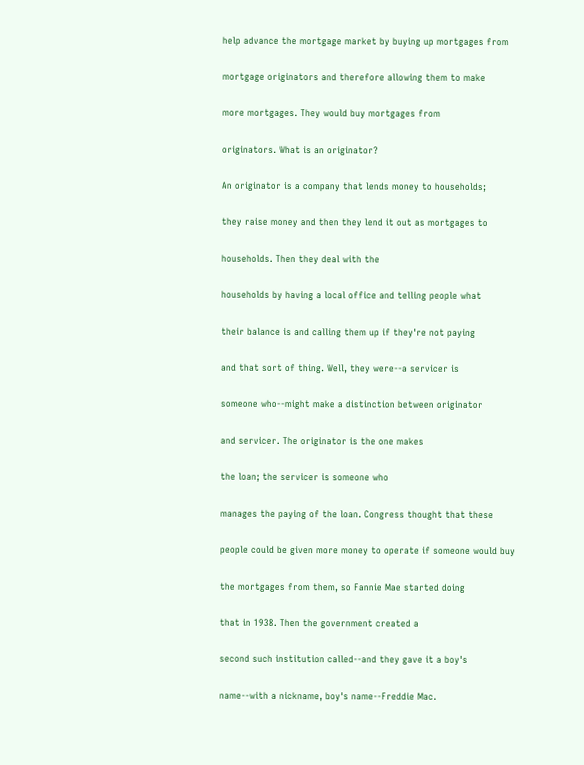help advance the mortgage market by buying up mortgages from

mortgage originators and therefore allowing them to make

more mortgages. They would buy mortgages from

originators. What is an originator?

An originator is a company that lends money to households;

they raise money and then they lend it out as mortgages to

households. Then they deal with the

households by having a local office and telling people what

their balance is and calling them up if they're not paying

and that sort of thing. Well, they were--a servicer is

someone who--might make a distinction between originator

and servicer. The originator is the one makes

the loan; the servicer is someone who

manages the paying of the loan. Congress thought that these

people could be given more money to operate if someone would buy

the mortgages from them, so Fannie Mae started doing

that in 1938. Then the government created a

second such institution called--and they gave it a boy's

name--with a nickname, boy's name--Freddie Mac.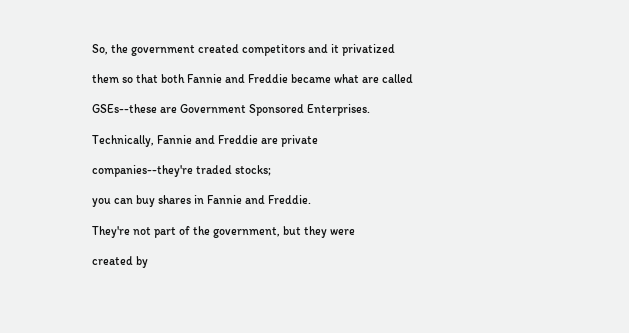So, the government created competitors and it privatized

them so that both Fannie and Freddie became what are called

GSEs--these are Government Sponsored Enterprises.

Technically, Fannie and Freddie are private

companies--they're traded stocks;

you can buy shares in Fannie and Freddie.

They're not part of the government, but they were

created by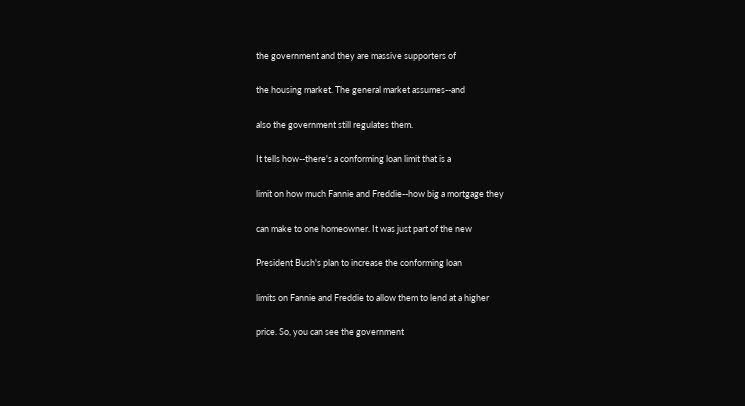the government and they are massive supporters of

the housing market. The general market assumes--and

also the government still regulates them.

It tells how--there's a conforming loan limit that is a

limit on how much Fannie and Freddie--how big a mortgage they

can make to one homeowner. It was just part of the new

President Bush's plan to increase the conforming loan

limits on Fannie and Freddie to allow them to lend at a higher

price. So, you can see the government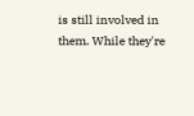is still involved in them. While they're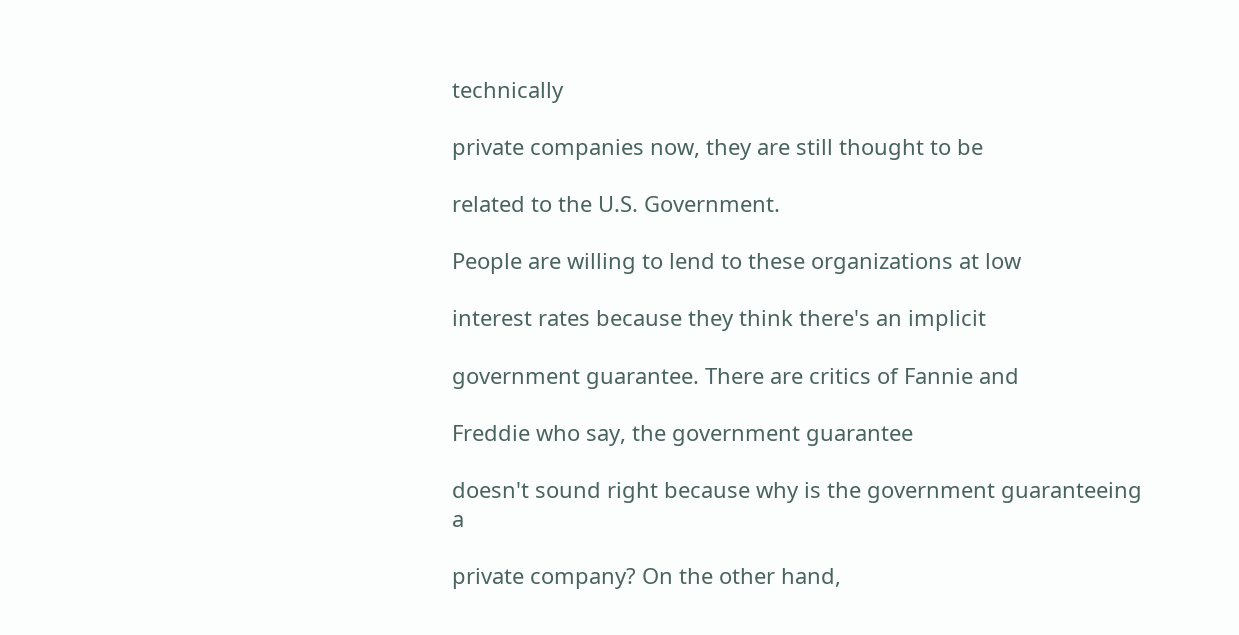technically

private companies now, they are still thought to be

related to the U.S. Government.

People are willing to lend to these organizations at low

interest rates because they think there's an implicit

government guarantee. There are critics of Fannie and

Freddie who say, the government guarantee

doesn't sound right because why is the government guaranteeing a

private company? On the other hand,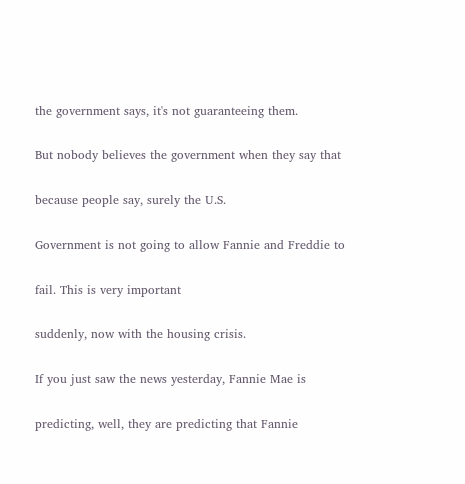the government says, it's not guaranteeing them.

But nobody believes the government when they say that

because people say, surely the U.S.

Government is not going to allow Fannie and Freddie to

fail. This is very important

suddenly, now with the housing crisis.

If you just saw the news yesterday, Fannie Mae is

predicting, well, they are predicting that Fannie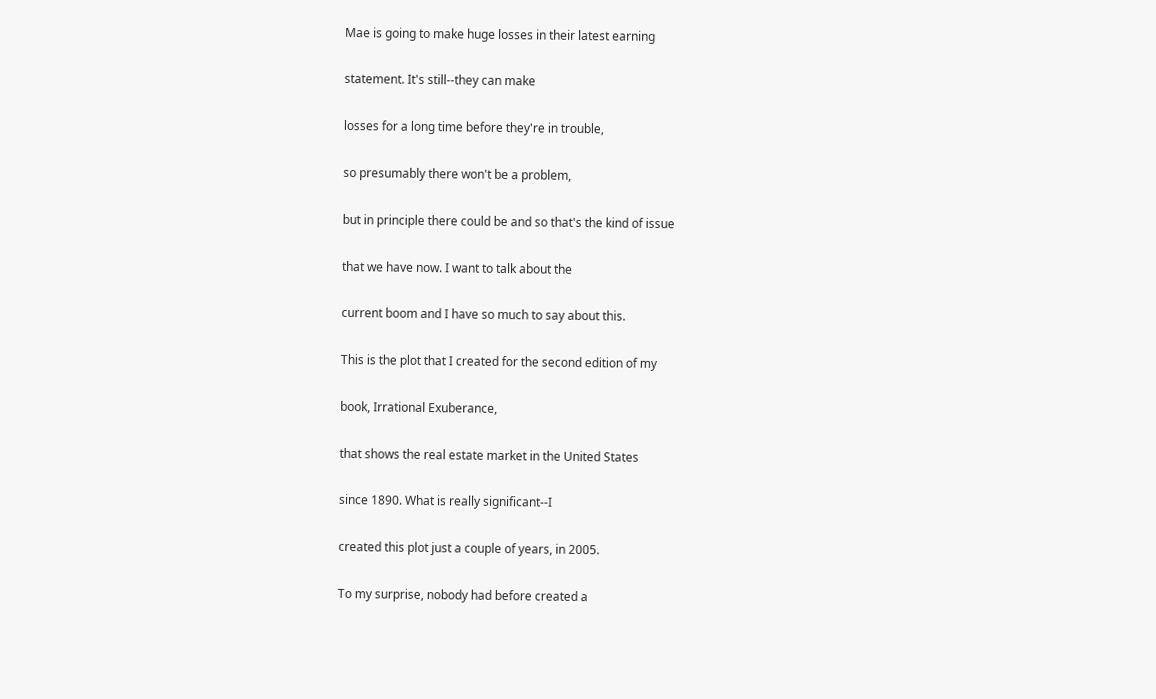Mae is going to make huge losses in their latest earning

statement. It's still--they can make

losses for a long time before they're in trouble,

so presumably there won't be a problem,

but in principle there could be and so that's the kind of issue

that we have now. I want to talk about the

current boom and I have so much to say about this.

This is the plot that I created for the second edition of my

book, Irrational Exuberance,

that shows the real estate market in the United States

since 1890. What is really significant--I

created this plot just a couple of years, in 2005.

To my surprise, nobody had before created a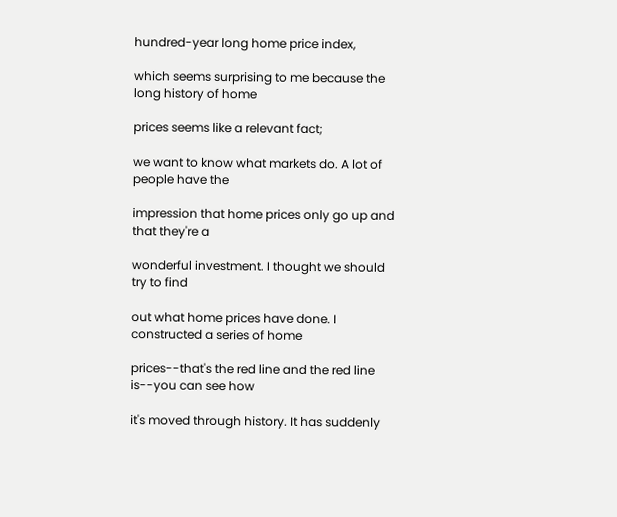hundred-year long home price index,

which seems surprising to me because the long history of home

prices seems like a relevant fact;

we want to know what markets do. A lot of people have the

impression that home prices only go up and that they're a

wonderful investment. I thought we should try to find

out what home prices have done. I constructed a series of home

prices--that's the red line and the red line is--you can see how

it's moved through history. It has suddenly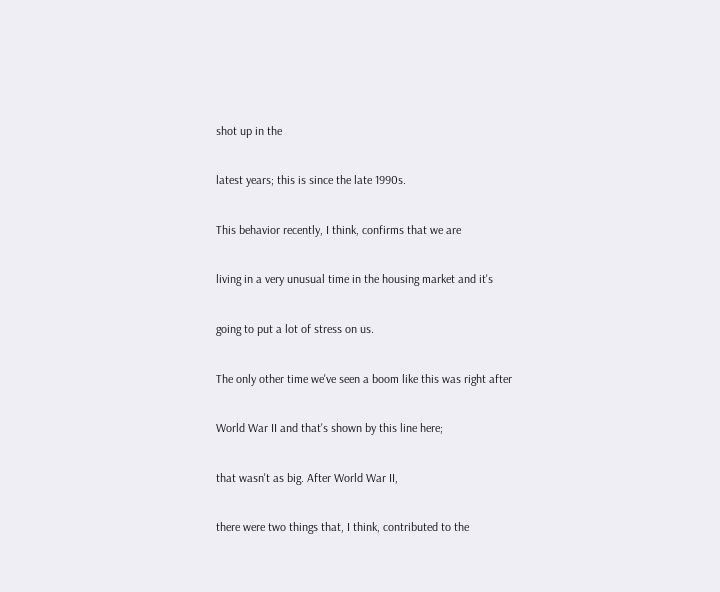shot up in the

latest years; this is since the late 1990s.

This behavior recently, I think, confirms that we are

living in a very unusual time in the housing market and it's

going to put a lot of stress on us.

The only other time we've seen a boom like this was right after

World War II and that's shown by this line here;

that wasn't as big. After World War II,

there were two things that, I think, contributed to the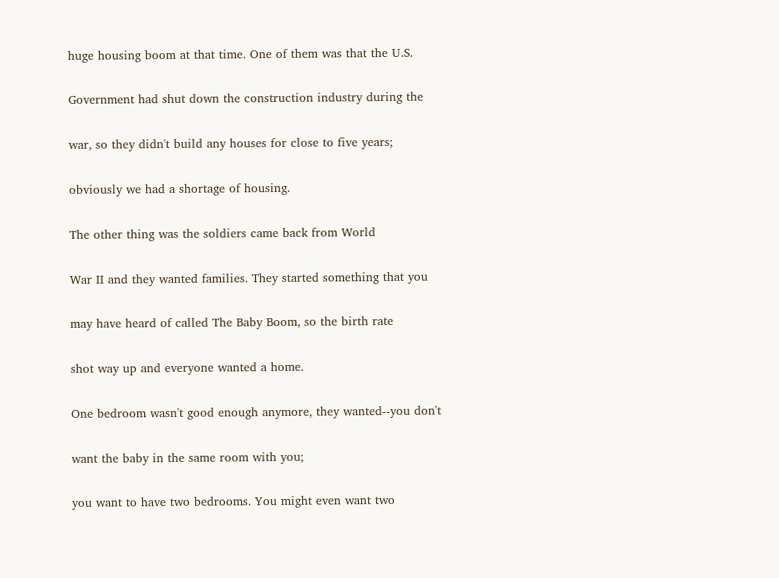huge housing boom at that time. One of them was that the U.S.

Government had shut down the construction industry during the

war, so they didn't build any houses for close to five years;

obviously we had a shortage of housing.

The other thing was the soldiers came back from World

War II and they wanted families. They started something that you

may have heard of called The Baby Boom, so the birth rate

shot way up and everyone wanted a home.

One bedroom wasn't good enough anymore, they wanted--you don't

want the baby in the same room with you;

you want to have two bedrooms. You might even want two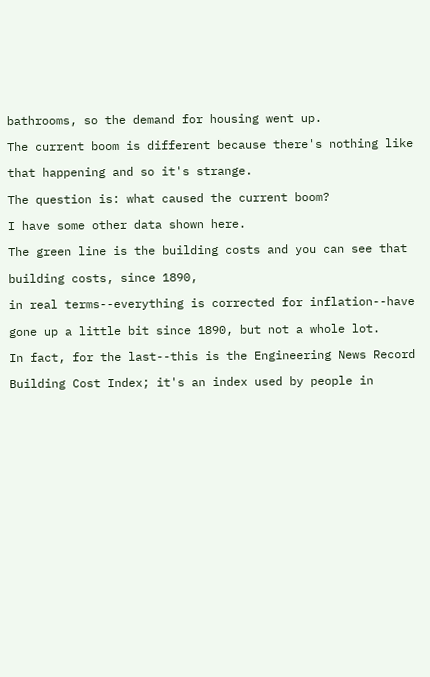bathrooms, so the demand for housing went up.

The current boom is different because there's nothing like

that happening and so it's strange.

The question is: what caused the current boom?

I have some other data shown here.

The green line is the building costs and you can see that

building costs, since 1890,

in real terms--everything is corrected for inflation--have

gone up a little bit since 1890, but not a whole lot.

In fact, for the last--this is the Engineering News Record

Building Cost Index; it's an index used by people in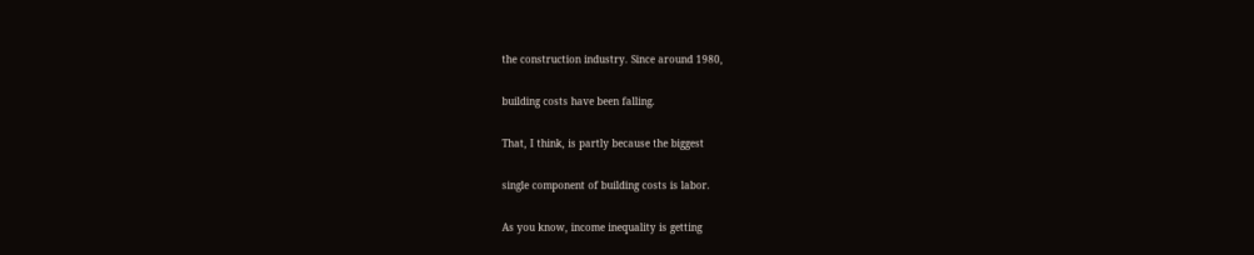the construction industry. Since around 1980,

building costs have been falling.

That, I think, is partly because the biggest

single component of building costs is labor.

As you know, income inequality is getting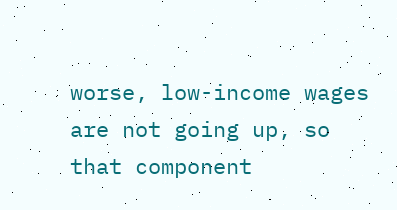worse, low-income wages are not going up, so that component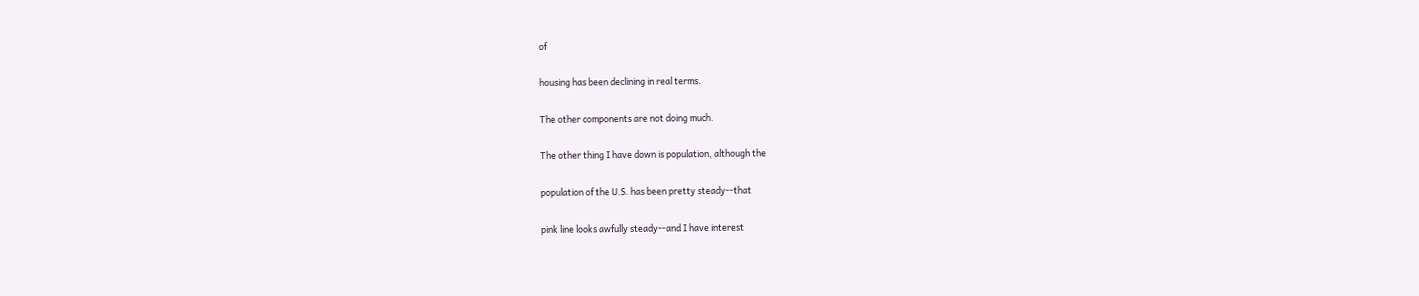of

housing has been declining in real terms.

The other components are not doing much.

The other thing I have down is population, although the

population of the U.S. has been pretty steady--that

pink line looks awfully steady--and I have interest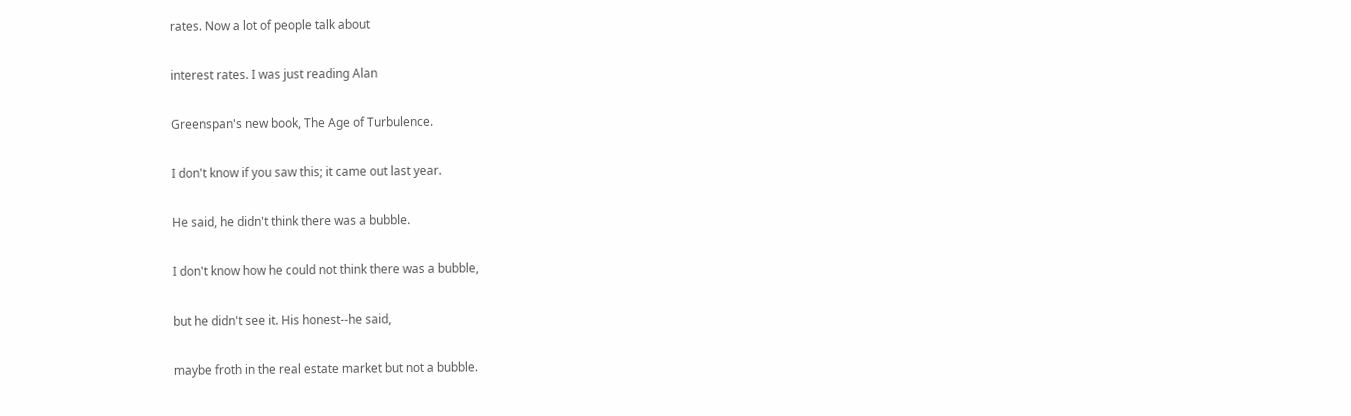rates. Now a lot of people talk about

interest rates. I was just reading Alan

Greenspan's new book, The Age of Turbulence.

I don't know if you saw this; it came out last year.

He said, he didn't think there was a bubble.

I don't know how he could not think there was a bubble,

but he didn't see it. His honest--he said,

maybe froth in the real estate market but not a bubble.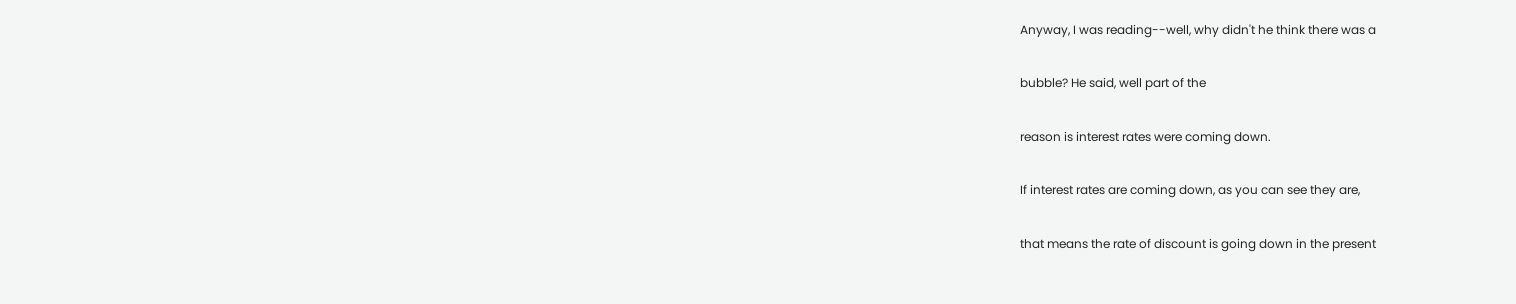Anyway, I was reading--well, why didn't he think there was a

bubble? He said, well part of the

reason is interest rates were coming down.

If interest rates are coming down, as you can see they are,

that means the rate of discount is going down in the present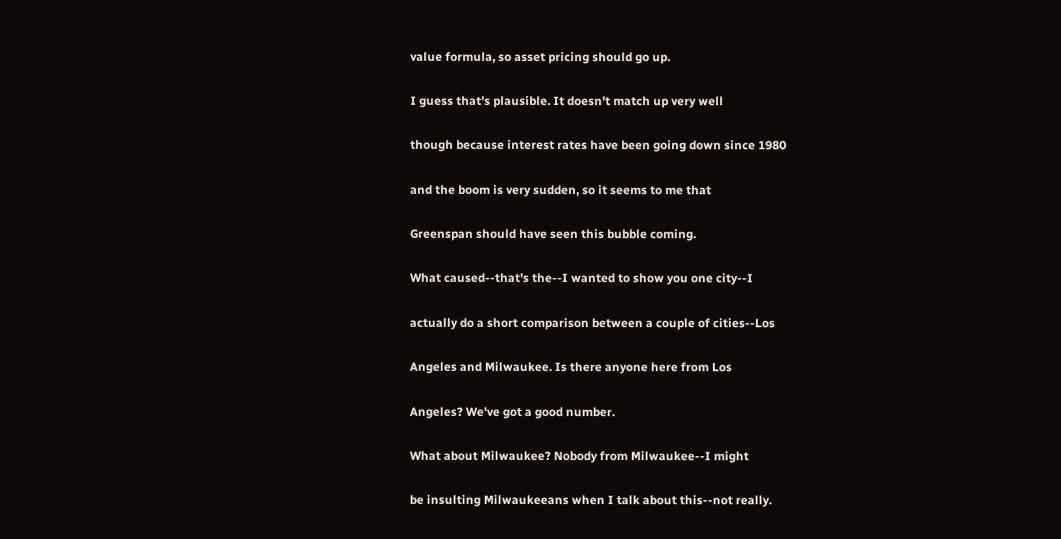value formula, so asset pricing should go up.

I guess that's plausible. It doesn't match up very well

though because interest rates have been going down since 1980

and the boom is very sudden, so it seems to me that

Greenspan should have seen this bubble coming.

What caused--that's the--I wanted to show you one city--I

actually do a short comparison between a couple of cities--Los

Angeles and Milwaukee. Is there anyone here from Los

Angeles? We've got a good number.

What about Milwaukee? Nobody from Milwaukee--I might

be insulting Milwaukeeans when I talk about this--not really.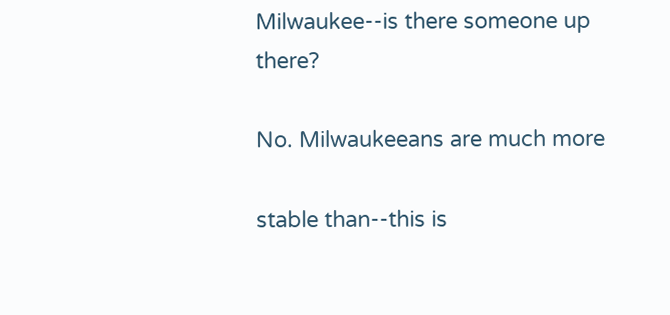Milwaukee--is there someone up there?

No. Milwaukeeans are much more

stable than--this is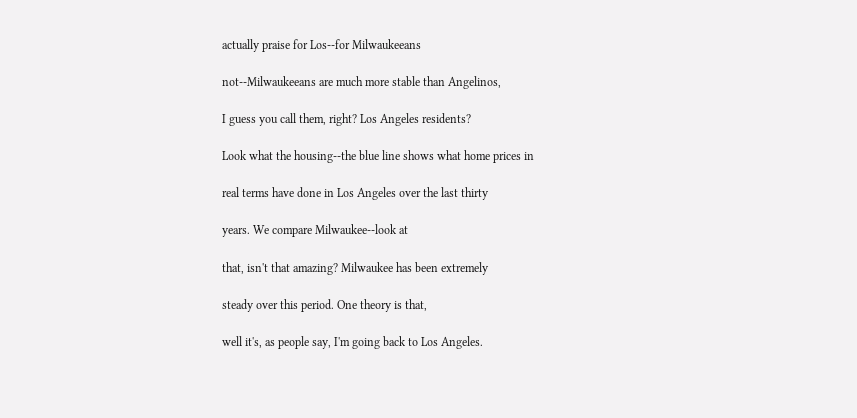actually praise for Los--for Milwaukeeans

not--Milwaukeeans are much more stable than Angelinos,

I guess you call them, right? Los Angeles residents?

Look what the housing--the blue line shows what home prices in

real terms have done in Los Angeles over the last thirty

years. We compare Milwaukee--look at

that, isn't that amazing? Milwaukee has been extremely

steady over this period. One theory is that,

well it's, as people say, I'm going back to Los Angeles.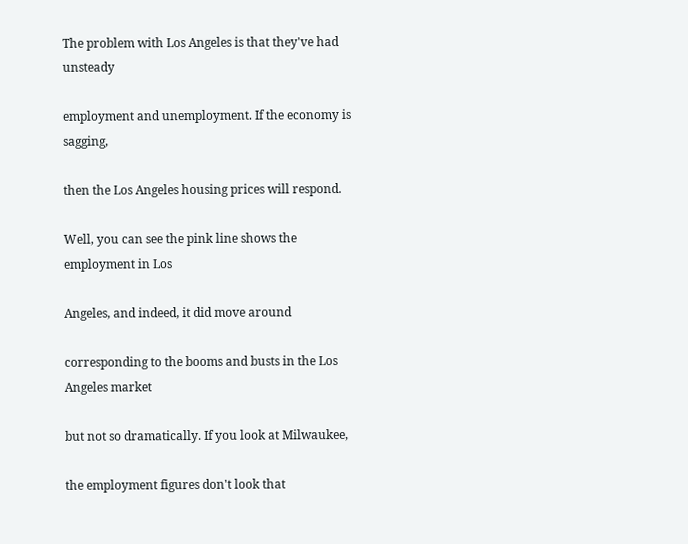The problem with Los Angeles is that they've had unsteady

employment and unemployment. If the economy is sagging,

then the Los Angeles housing prices will respond.

Well, you can see the pink line shows the employment in Los

Angeles, and indeed, it did move around

corresponding to the booms and busts in the Los Angeles market

but not so dramatically. If you look at Milwaukee,

the employment figures don't look that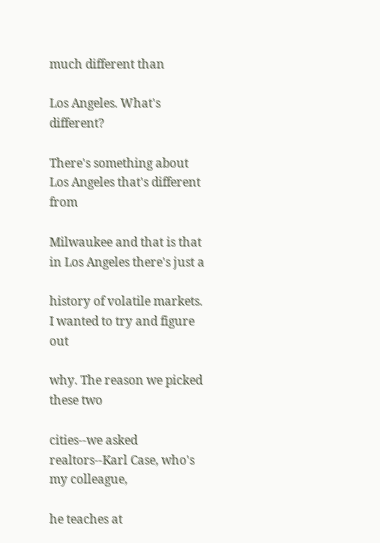much different than

Los Angeles. What's different?

There's something about Los Angeles that's different from

Milwaukee and that is that in Los Angeles there's just a

history of volatile markets. I wanted to try and figure out

why. The reason we picked these two

cities--we asked realtors--Karl Case, who's my colleague,

he teaches at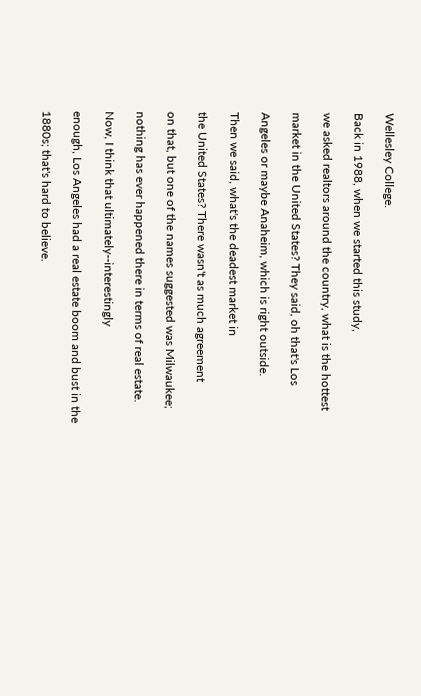Wellesley College.

Back in 1988, when we started this study,

we asked realtors around the country, what is the hottest

market in the United States? They said, oh that's Los

Angeles or maybe Anaheim, which is right outside.

Then we said, what's the deadest market in

the United States? There wasn't as much agreement

on that, but one of the names suggested was Milwaukee;

nothing has ever happened there in terms of real estate.

Now, I think that ultimately--interestingly

enough, Los Angeles had a real estate boom and bust in the

1880s; that's hard to believe.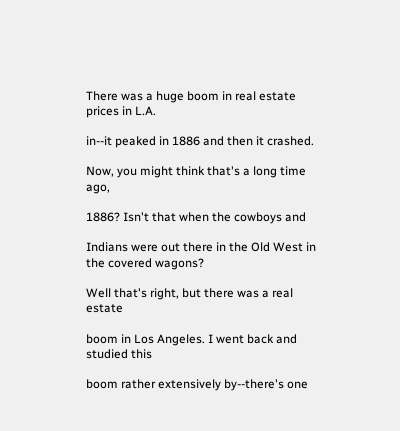There was a huge boom in real estate prices in L.A.

in--it peaked in 1886 and then it crashed.

Now, you might think that's a long time ago,

1886? Isn't that when the cowboys and

Indians were out there in the Old West in the covered wagons?

Well that's right, but there was a real estate

boom in Los Angeles. I went back and studied this

boom rather extensively by--there's one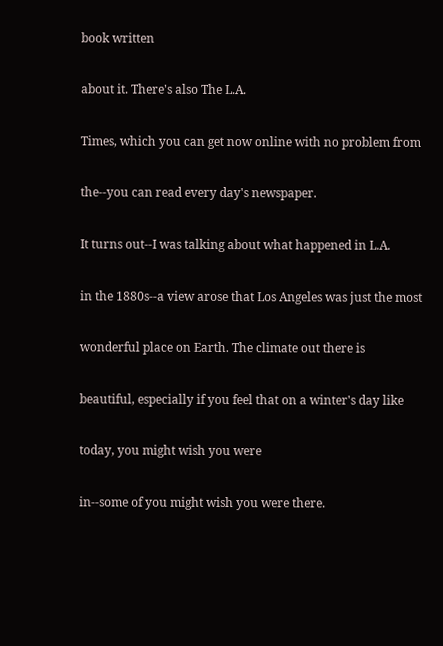book written

about it. There's also The L.A.

Times, which you can get now online with no problem from

the--you can read every day's newspaper.

It turns out--I was talking about what happened in L.A.

in the 1880s--a view arose that Los Angeles was just the most

wonderful place on Earth. The climate out there is

beautiful, especially if you feel that on a winter's day like

today, you might wish you were

in--some of you might wish you were there.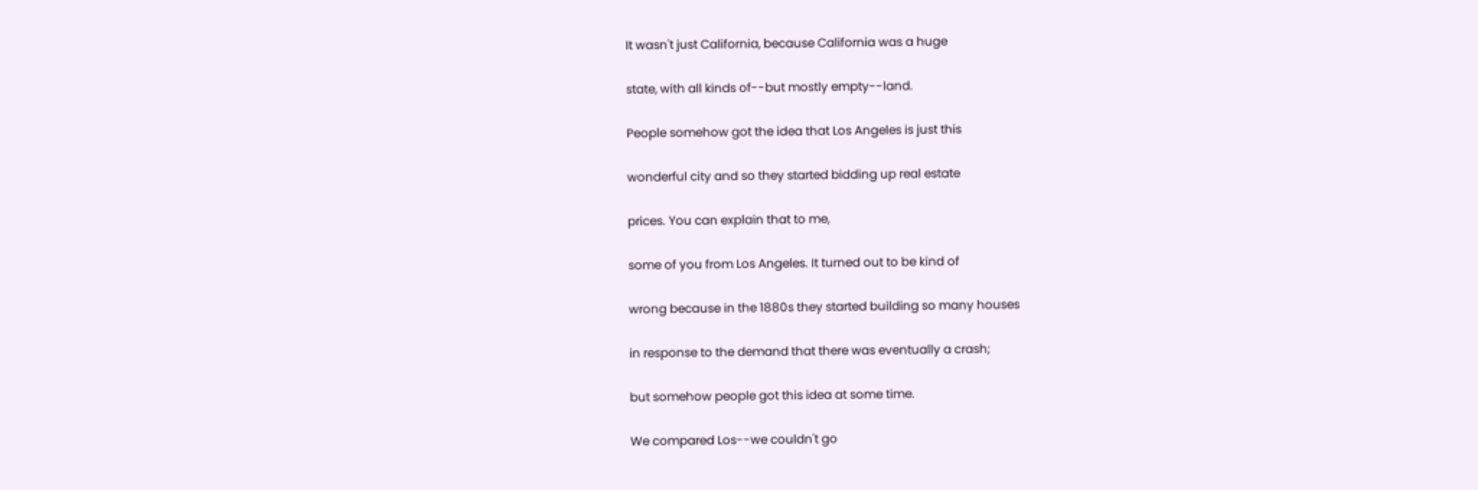It wasn't just California, because California was a huge

state, with all kinds of--but mostly empty--land.

People somehow got the idea that Los Angeles is just this

wonderful city and so they started bidding up real estate

prices. You can explain that to me,

some of you from Los Angeles. It turned out to be kind of

wrong because in the 1880s they started building so many houses

in response to the demand that there was eventually a crash;

but somehow people got this idea at some time.

We compared Los--we couldn't go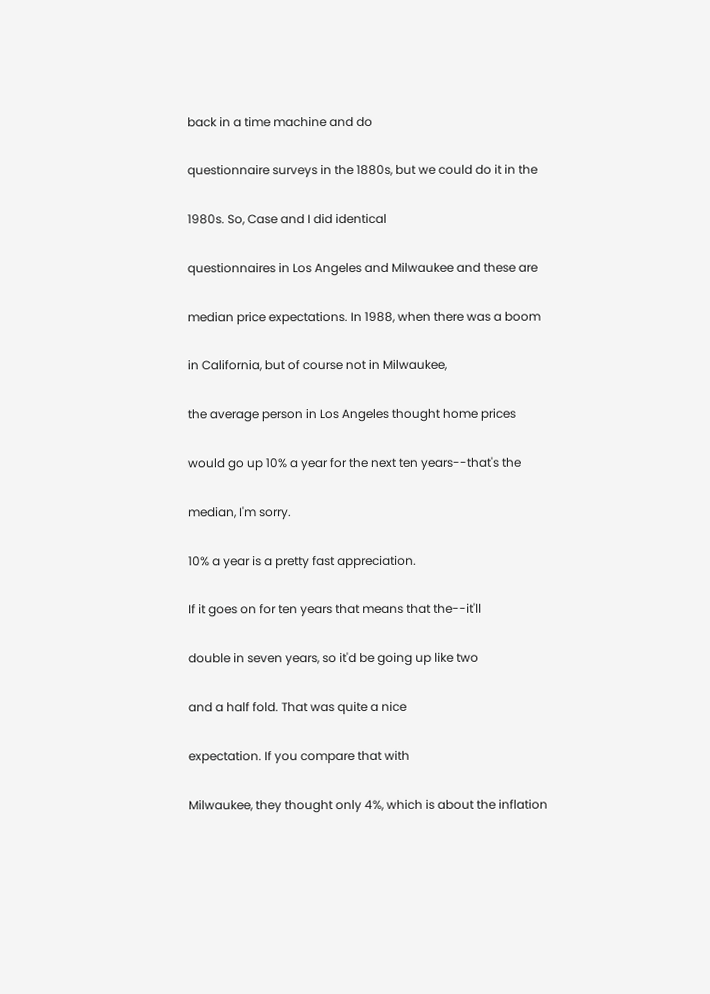back in a time machine and do

questionnaire surveys in the 1880s, but we could do it in the

1980s. So, Case and I did identical

questionnaires in Los Angeles and Milwaukee and these are

median price expectations. In 1988, when there was a boom

in California, but of course not in Milwaukee,

the average person in Los Angeles thought home prices

would go up 10% a year for the next ten years--that's the

median, I'm sorry.

10% a year is a pretty fast appreciation.

If it goes on for ten years that means that the--it'll

double in seven years, so it'd be going up like two

and a half fold. That was quite a nice

expectation. If you compare that with

Milwaukee, they thought only 4%, which is about the inflation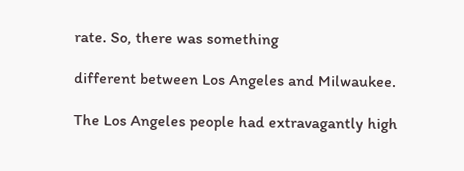rate. So, there was something

different between Los Angeles and Milwaukee.

The Los Angeles people had extravagantly high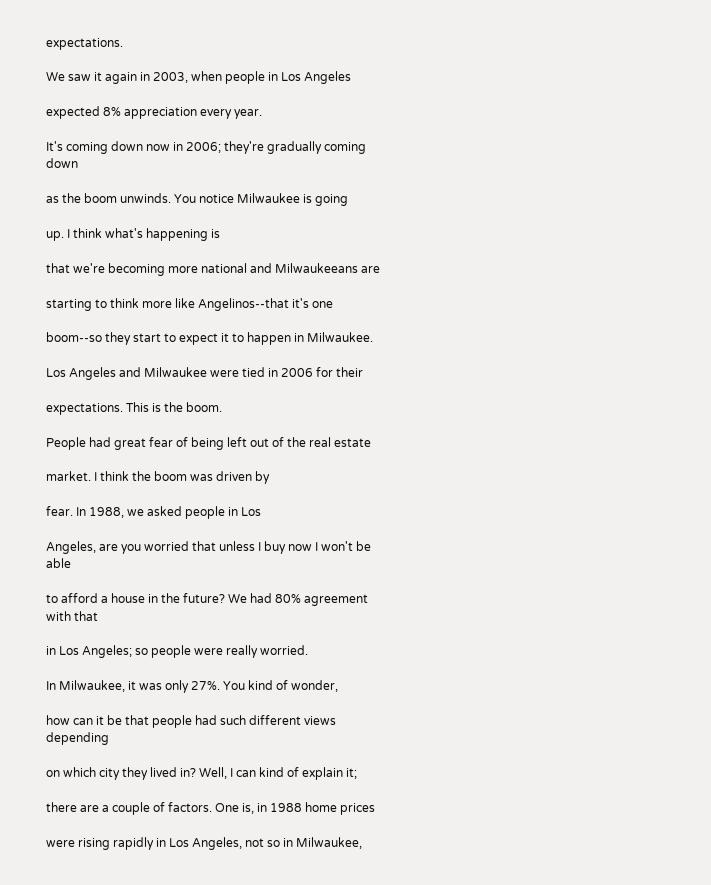expectations.

We saw it again in 2003, when people in Los Angeles

expected 8% appreciation every year.

It's coming down now in 2006; they're gradually coming down

as the boom unwinds. You notice Milwaukee is going

up. I think what's happening is

that we're becoming more national and Milwaukeeans are

starting to think more like Angelinos--that it's one

boom--so they start to expect it to happen in Milwaukee.

Los Angeles and Milwaukee were tied in 2006 for their

expectations. This is the boom.

People had great fear of being left out of the real estate

market. I think the boom was driven by

fear. In 1988, we asked people in Los

Angeles, are you worried that unless I buy now I won't be able

to afford a house in the future? We had 80% agreement with that

in Los Angeles; so people were really worried.

In Milwaukee, it was only 27%. You kind of wonder,

how can it be that people had such different views depending

on which city they lived in? Well, I can kind of explain it;

there are a couple of factors. One is, in 1988 home prices

were rising rapidly in Los Angeles, not so in Milwaukee,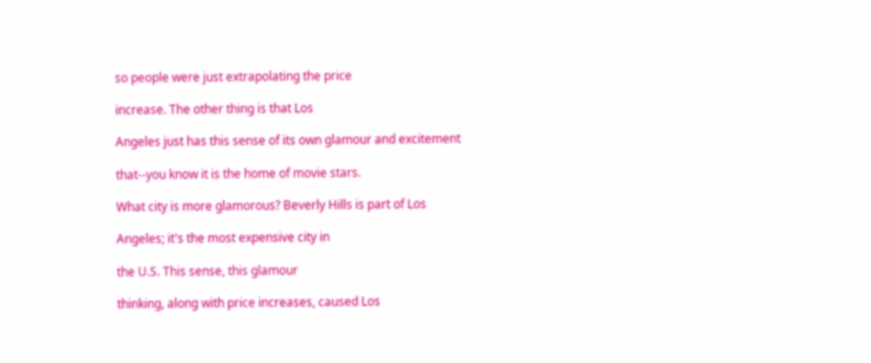so people were just extrapolating the price

increase. The other thing is that Los

Angeles just has this sense of its own glamour and excitement

that--you know it is the home of movie stars.

What city is more glamorous? Beverly Hills is part of Los

Angeles; it's the most expensive city in

the U.S. This sense, this glamour

thinking, along with price increases, caused Los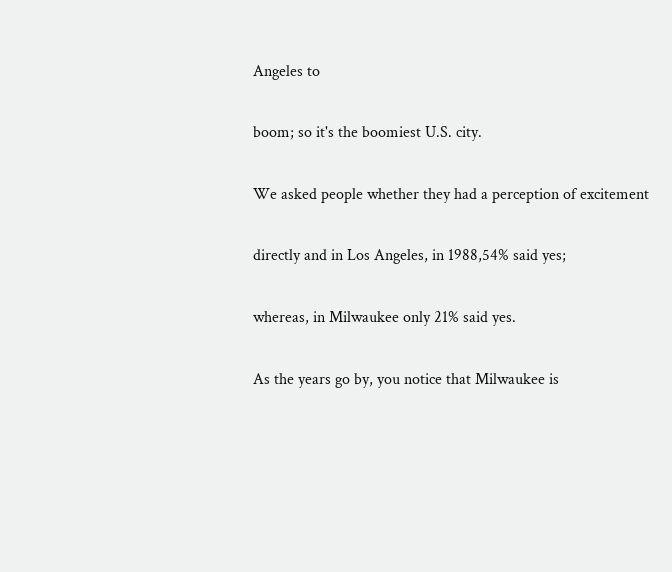Angeles to

boom; so it's the boomiest U.S. city.

We asked people whether they had a perception of excitement

directly and in Los Angeles, in 1988,54% said yes;

whereas, in Milwaukee only 21% said yes.

As the years go by, you notice that Milwaukee is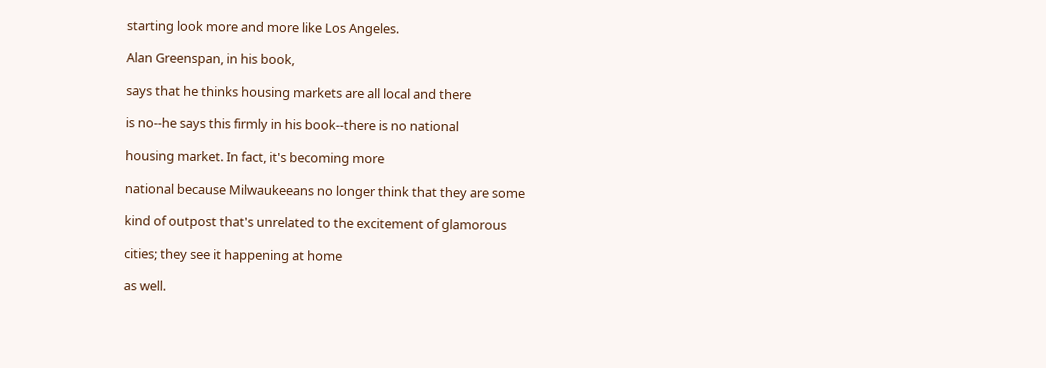starting look more and more like Los Angeles.

Alan Greenspan, in his book,

says that he thinks housing markets are all local and there

is no--he says this firmly in his book--there is no national

housing market. In fact, it's becoming more

national because Milwaukeeans no longer think that they are some

kind of outpost that's unrelated to the excitement of glamorous

cities; they see it happening at home

as well.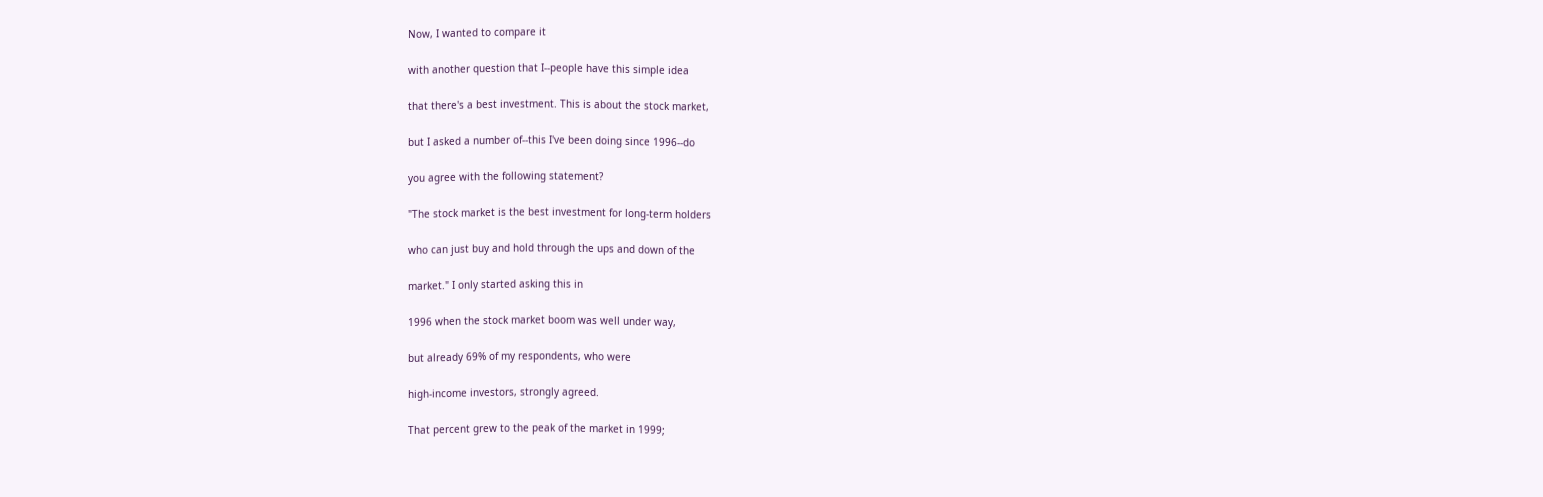Now, I wanted to compare it

with another question that I--people have this simple idea

that there's a best investment. This is about the stock market,

but I asked a number of--this I've been doing since 1996--do

you agree with the following statement?

"The stock market is the best investment for long-term holders

who can just buy and hold through the ups and down of the

market." I only started asking this in

1996 when the stock market boom was well under way,

but already 69% of my respondents, who were

high-income investors, strongly agreed.

That percent grew to the peak of the market in 1999;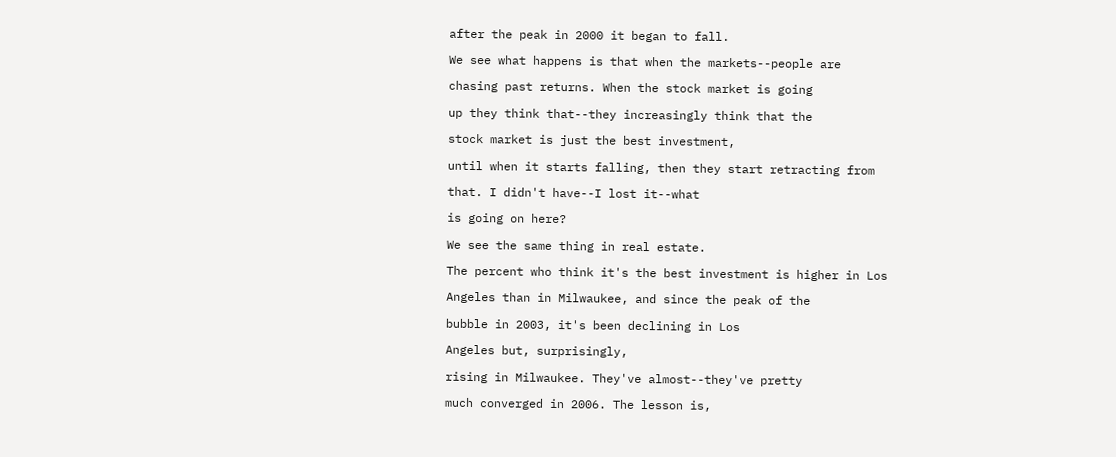after the peak in 2000 it began to fall.

We see what happens is that when the markets--people are

chasing past returns. When the stock market is going

up they think that--they increasingly think that the

stock market is just the best investment,

until when it starts falling, then they start retracting from

that. I didn't have--I lost it--what

is going on here?

We see the same thing in real estate.

The percent who think it's the best investment is higher in Los

Angeles than in Milwaukee, and since the peak of the

bubble in 2003, it's been declining in Los

Angeles but, surprisingly,

rising in Milwaukee. They've almost--they've pretty

much converged in 2006. The lesson is,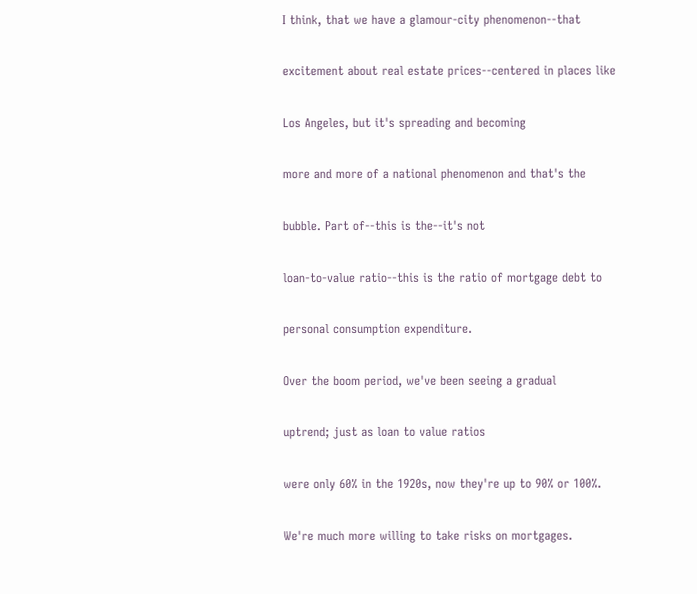I think, that we have a glamour-city phenomenon--that

excitement about real estate prices--centered in places like

Los Angeles, but it's spreading and becoming

more and more of a national phenomenon and that's the

bubble. Part of--this is the--it's not

loan-to-value ratio--this is the ratio of mortgage debt to

personal consumption expenditure.

Over the boom period, we've been seeing a gradual

uptrend; just as loan to value ratios

were only 60% in the 1920s, now they're up to 90% or 100%.

We're much more willing to take risks on mortgages.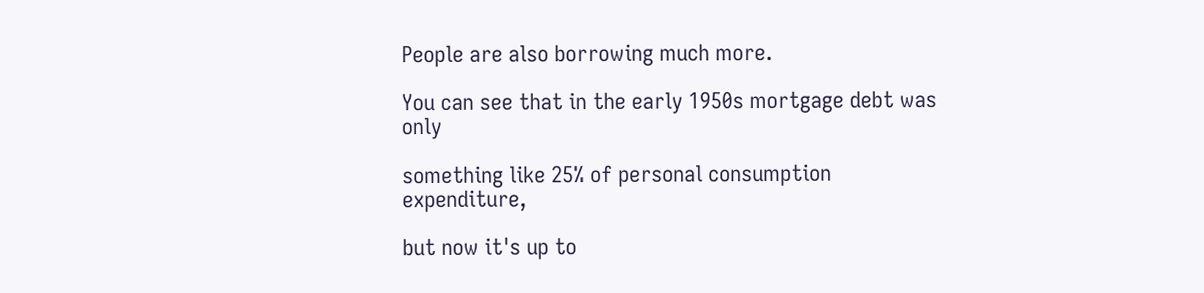People are also borrowing much more.

You can see that in the early 1950s mortgage debt was only

something like 25% of personal consumption expenditure,

but now it's up to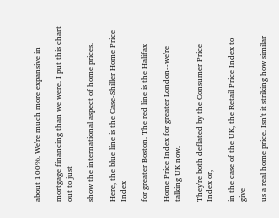about 100%. We're much more expansive in

mortgage financing than we were. I put this chart out to just

show the international aspect of home prices.

Here, the blue line is the Case-Shiller Home Price Index

for greater Boston. The red line is the Halifax

Home Price Index for greater London--we're talking UK now.

They're both deflated by the Consumer Price Index or,

in the case of the UK, the Retail Price Index to give

us a real home price. Isn't it striking how similar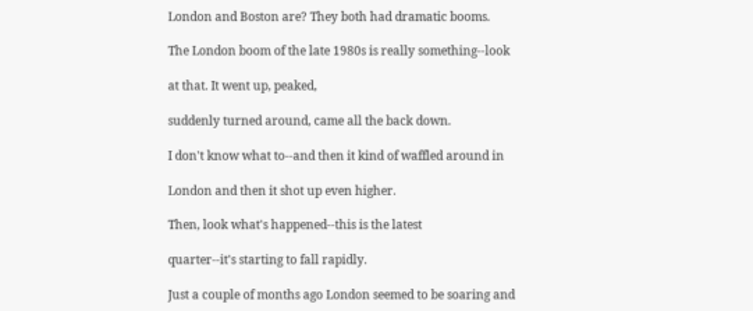London and Boston are? They both had dramatic booms.

The London boom of the late 1980s is really something--look

at that. It went up, peaked,

suddenly turned around, came all the back down.

I don't know what to--and then it kind of waffled around in

London and then it shot up even higher.

Then, look what's happened--this is the latest

quarter--it's starting to fall rapidly.

Just a couple of months ago London seemed to be soaring and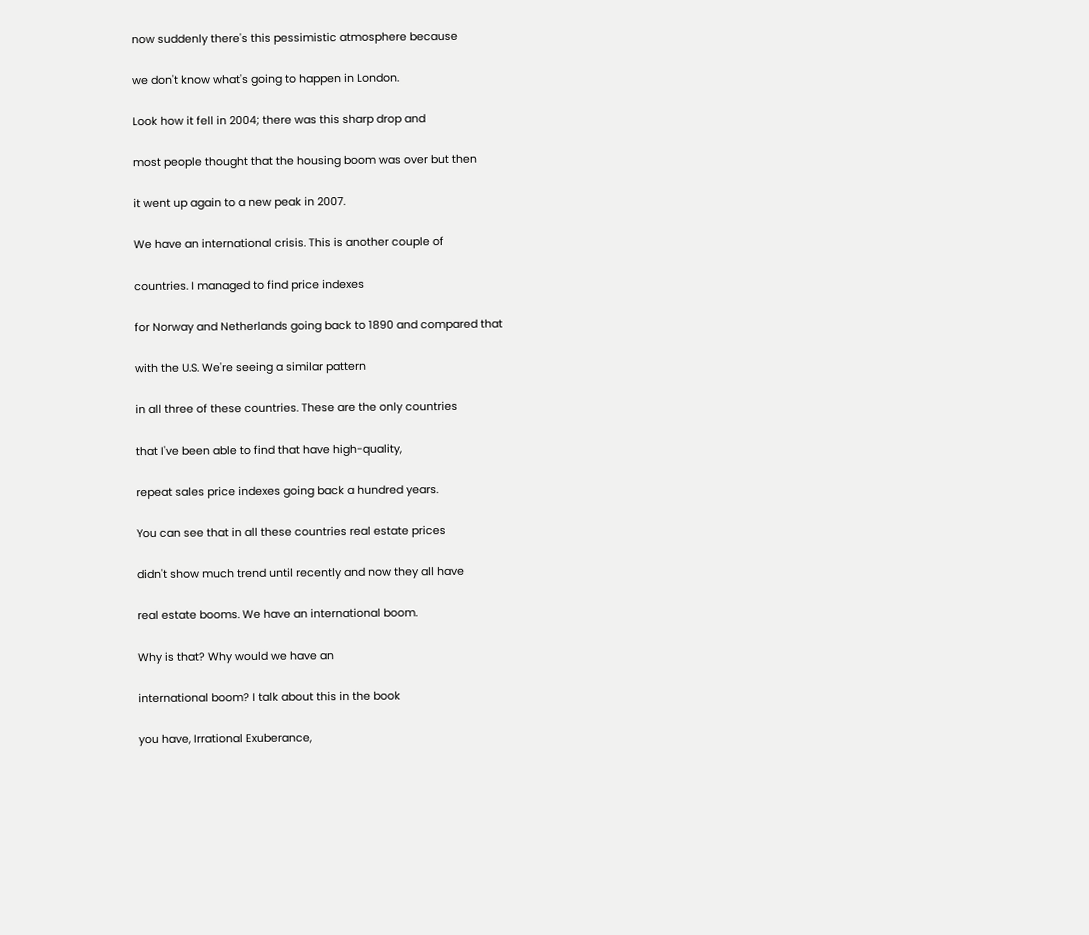now suddenly there's this pessimistic atmosphere because

we don't know what's going to happen in London.

Look how it fell in 2004; there was this sharp drop and

most people thought that the housing boom was over but then

it went up again to a new peak in 2007.

We have an international crisis. This is another couple of

countries. I managed to find price indexes

for Norway and Netherlands going back to 1890 and compared that

with the U.S. We're seeing a similar pattern

in all three of these countries. These are the only countries

that I've been able to find that have high-quality,

repeat sales price indexes going back a hundred years.

You can see that in all these countries real estate prices

didn't show much trend until recently and now they all have

real estate booms. We have an international boom.

Why is that? Why would we have an

international boom? I talk about this in the book

you have, Irrational Exuberance,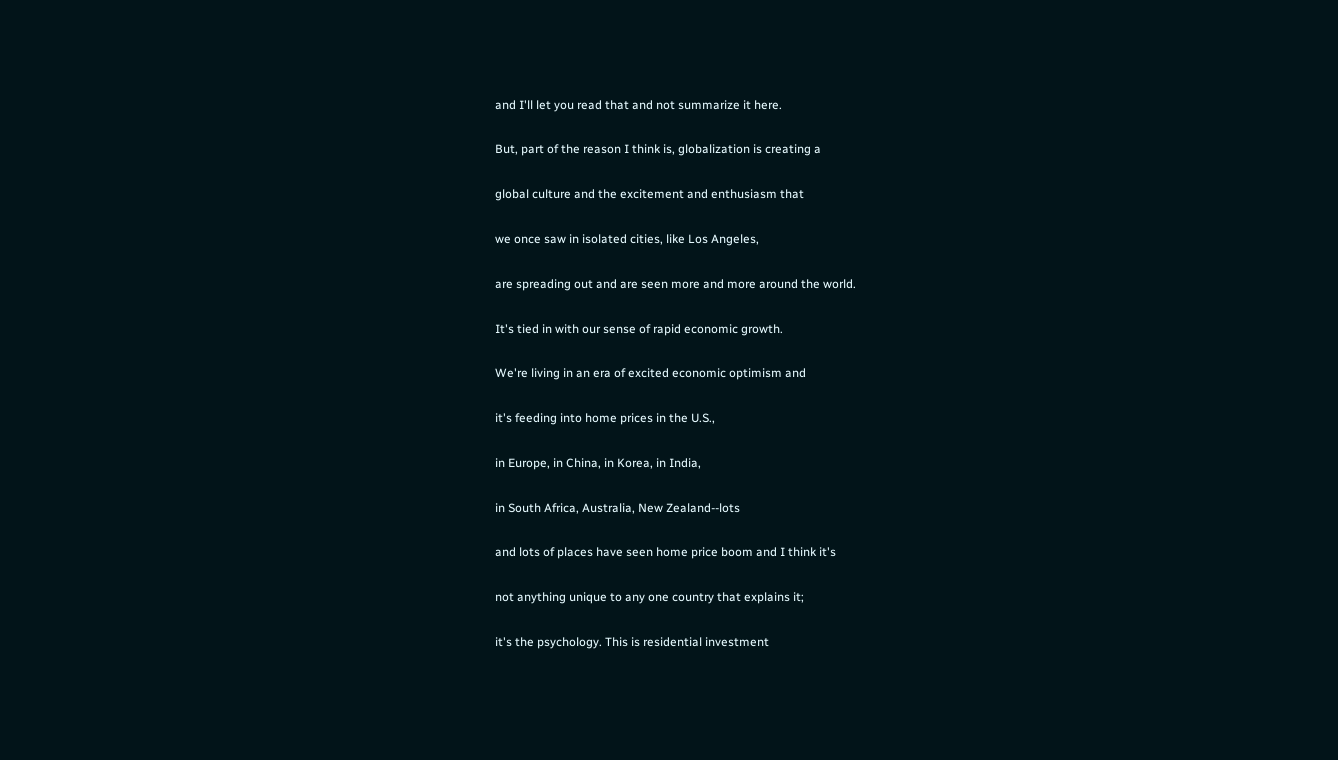and I'll let you read that and not summarize it here.

But, part of the reason I think is, globalization is creating a

global culture and the excitement and enthusiasm that

we once saw in isolated cities, like Los Angeles,

are spreading out and are seen more and more around the world.

It's tied in with our sense of rapid economic growth.

We're living in an era of excited economic optimism and

it's feeding into home prices in the U.S.,

in Europe, in China, in Korea, in India,

in South Africa, Australia, New Zealand--lots

and lots of places have seen home price boom and I think it's

not anything unique to any one country that explains it;

it's the psychology. This is residential investment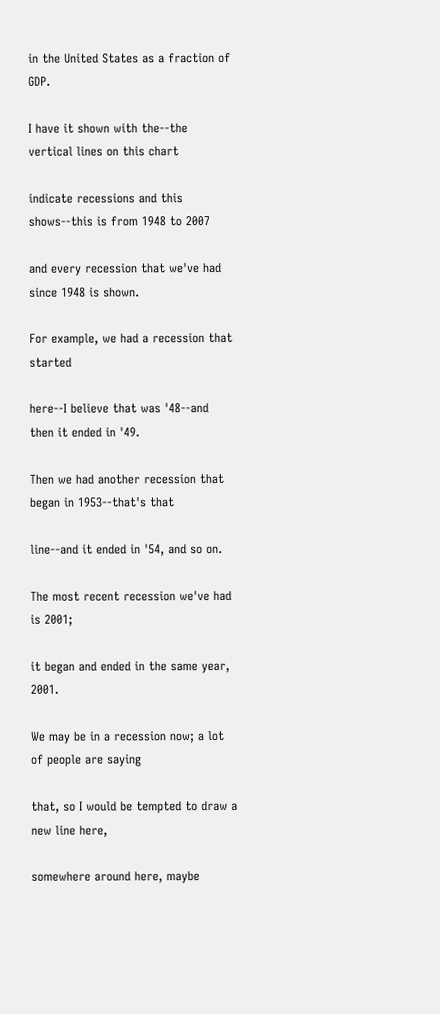in the United States as a fraction of GDP.

I have it shown with the--the vertical lines on this chart

indicate recessions and this shows--this is from 1948 to 2007

and every recession that we've had since 1948 is shown.

For example, we had a recession that started

here--I believe that was '48--and then it ended in '49.

Then we had another recession that began in 1953--that's that

line--and it ended in '54, and so on.

The most recent recession we've had is 2001;

it began and ended in the same year, 2001.

We may be in a recession now; a lot of people are saying

that, so I would be tempted to draw a new line here,

somewhere around here, maybe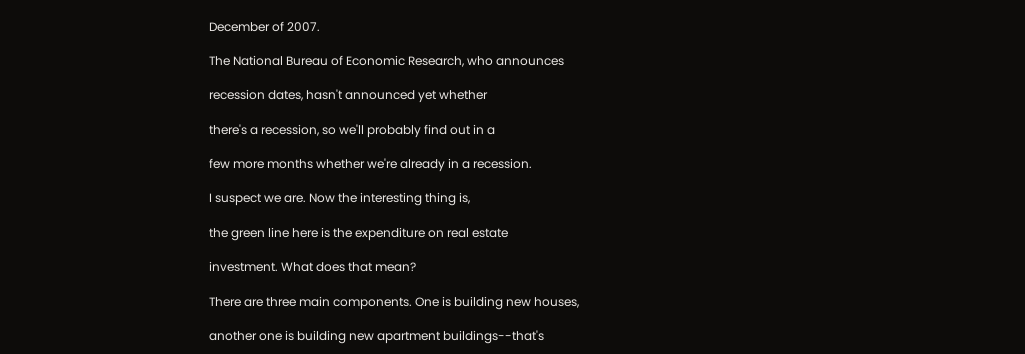December of 2007.

The National Bureau of Economic Research, who announces

recession dates, hasn't announced yet whether

there's a recession, so we'll probably find out in a

few more months whether we're already in a recession.

I suspect we are. Now the interesting thing is,

the green line here is the expenditure on real estate

investment. What does that mean?

There are three main components. One is building new houses,

another one is building new apartment buildings--that's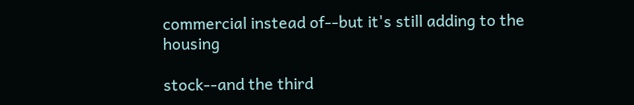commercial instead of--but it's still adding to the housing

stock--and the third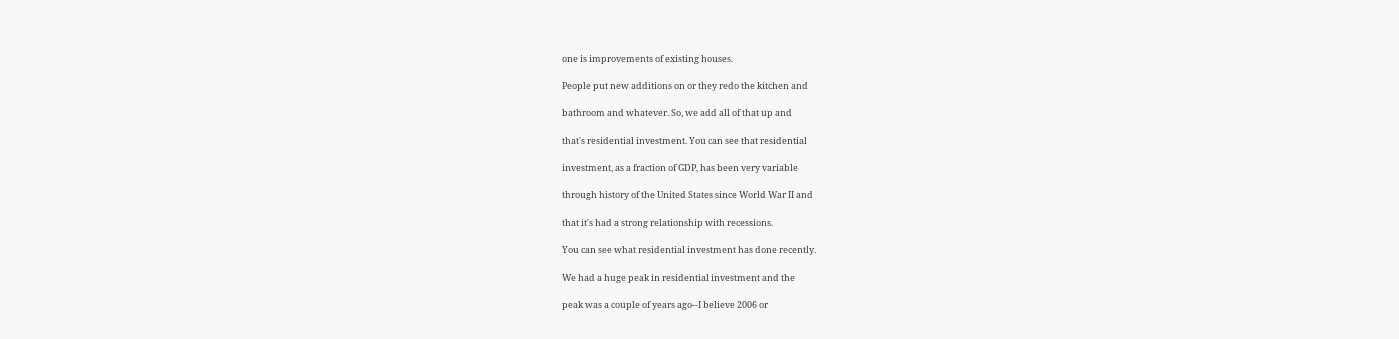one is improvements of existing houses.

People put new additions on or they redo the kitchen and

bathroom and whatever. So, we add all of that up and

that's residential investment. You can see that residential

investment, as a fraction of GDP, has been very variable

through history of the United States since World War II and

that it's had a strong relationship with recessions.

You can see what residential investment has done recently.

We had a huge peak in residential investment and the

peak was a couple of years ago--I believe 2006 or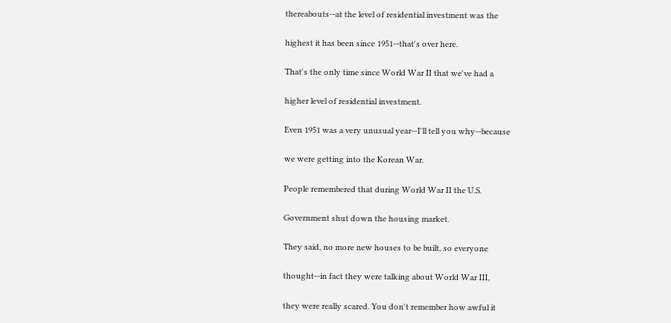thereabouts--at the level of residential investment was the

highest it has been since 1951--that's over here.

That's the only time since World War II that we've had a

higher level of residential investment.

Even 1951 was a very unusual year--I'll tell you why--because

we were getting into the Korean War.

People remembered that during World War II the U.S.

Government shut down the housing market.

They said, no more new houses to be built, so everyone

thought--in fact they were talking about World War III,

they were really scared. You don't remember how awful it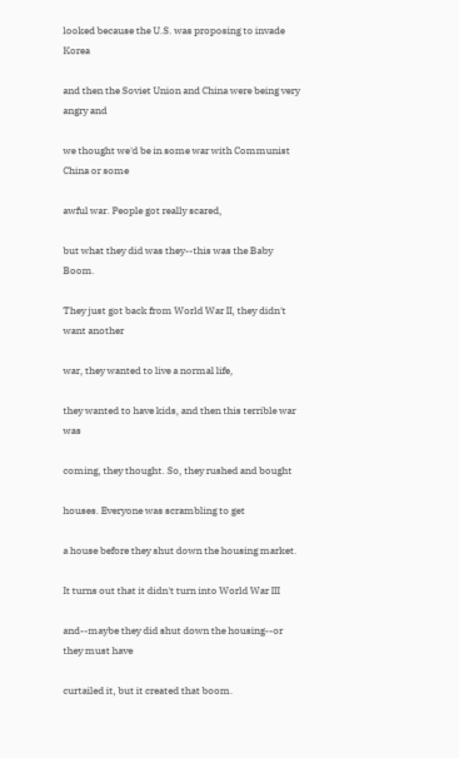looked because the U.S. was proposing to invade Korea

and then the Soviet Union and China were being very angry and

we thought we'd be in some war with Communist China or some

awful war. People got really scared,

but what they did was they--this was the Baby Boom.

They just got back from World War II, they didn't want another

war, they wanted to live a normal life,

they wanted to have kids, and then this terrible war was

coming, they thought. So, they rushed and bought

houses. Everyone was scrambling to get

a house before they shut down the housing market.

It turns out that it didn't turn into World War III

and--maybe they did shut down the housing--or they must have

curtailed it, but it created that boom.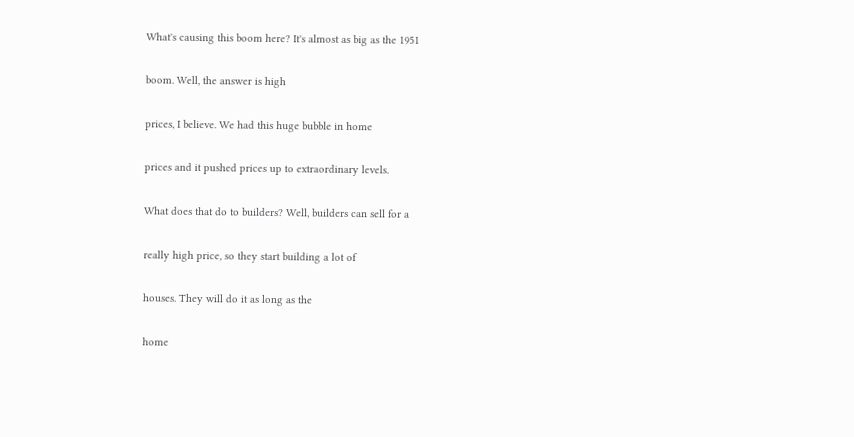What's causing this boom here? It's almost as big as the 1951

boom. Well, the answer is high

prices, I believe. We had this huge bubble in home

prices and it pushed prices up to extraordinary levels.

What does that do to builders? Well, builders can sell for a

really high price, so they start building a lot of

houses. They will do it as long as the

home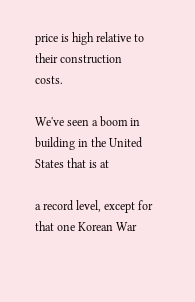price is high relative to their construction costs.

We've seen a boom in building in the United States that is at

a record level, except for that one Korean War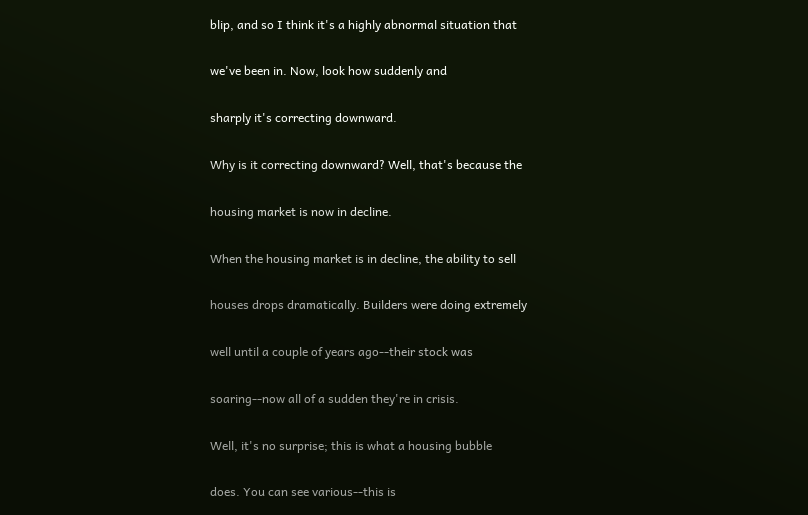blip, and so I think it's a highly abnormal situation that

we've been in. Now, look how suddenly and

sharply it's correcting downward.

Why is it correcting downward? Well, that's because the

housing market is now in decline.

When the housing market is in decline, the ability to sell

houses drops dramatically. Builders were doing extremely

well until a couple of years ago--their stock was

soaring--now all of a sudden they're in crisis.

Well, it's no surprise; this is what a housing bubble

does. You can see various--this is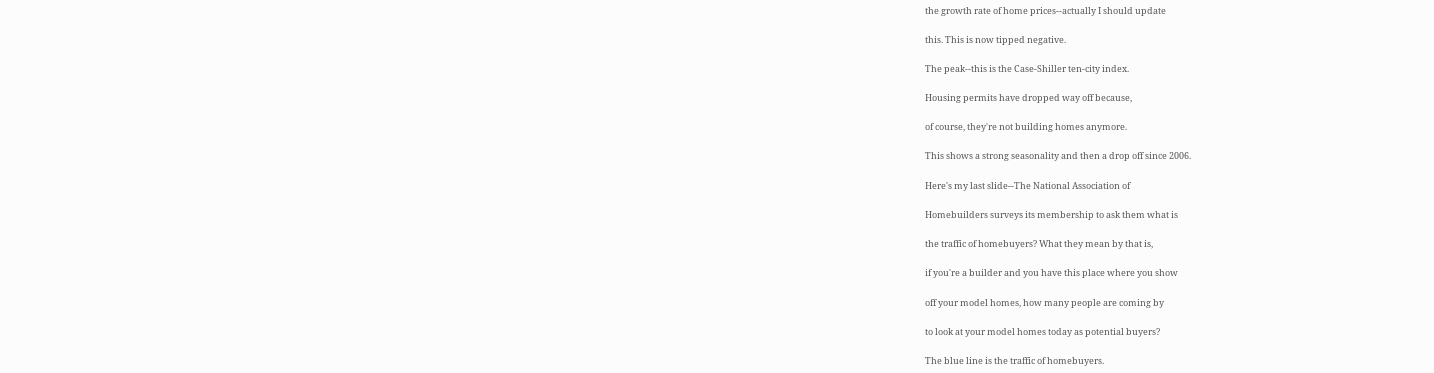the growth rate of home prices--actually I should update

this. This is now tipped negative.

The peak--this is the Case-Shiller ten-city index.

Housing permits have dropped way off because,

of course, they're not building homes anymore.

This shows a strong seasonality and then a drop off since 2006.

Here's my last slide--The National Association of

Homebuilders surveys its membership to ask them what is

the traffic of homebuyers? What they mean by that is,

if you're a builder and you have this place where you show

off your model homes, how many people are coming by

to look at your model homes today as potential buyers?

The blue line is the traffic of homebuyers.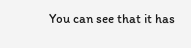You can see that it has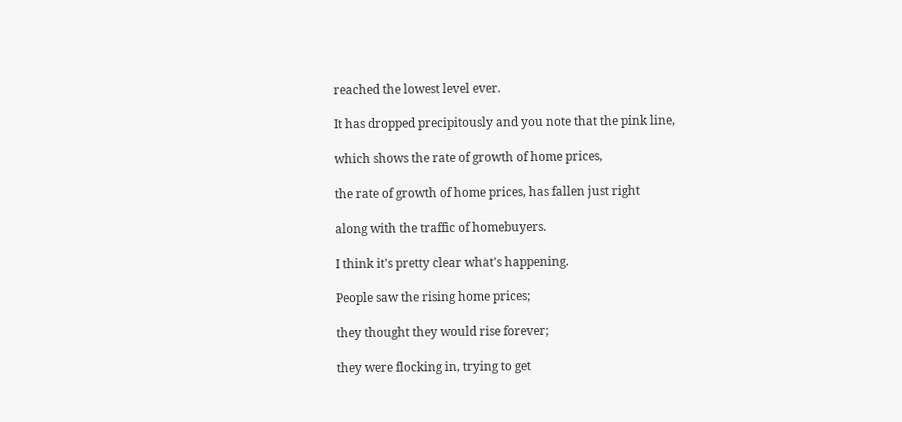reached the lowest level ever.

It has dropped precipitously and you note that the pink line,

which shows the rate of growth of home prices,

the rate of growth of home prices, has fallen just right

along with the traffic of homebuyers.

I think it's pretty clear what's happening.

People saw the rising home prices;

they thought they would rise forever;

they were flocking in, trying to get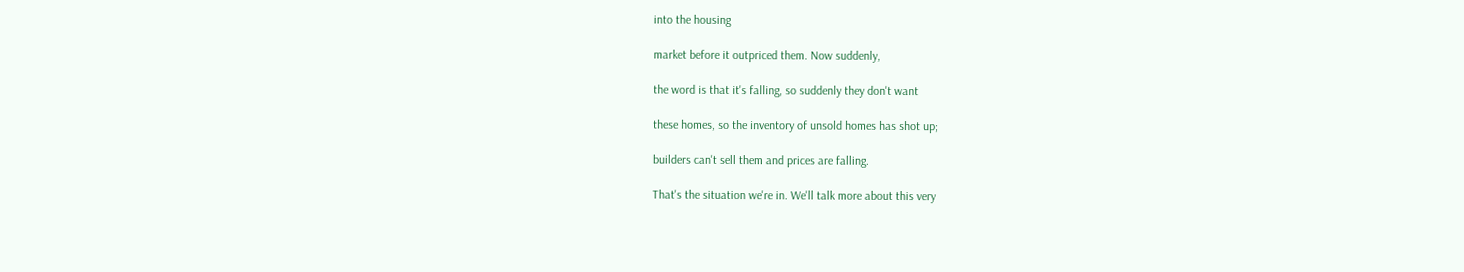into the housing

market before it outpriced them. Now suddenly,

the word is that it's falling, so suddenly they don't want

these homes, so the inventory of unsold homes has shot up;

builders can't sell them and prices are falling.

That's the situation we're in. We'll talk more about this very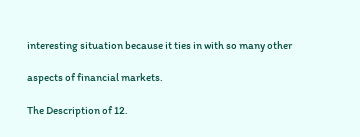interesting situation because it ties in with so many other

aspects of financial markets.

The Description of 12.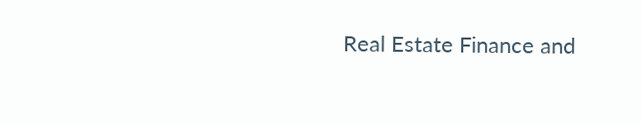Real Estate Finance and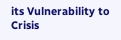its Vulnerability to Crisis